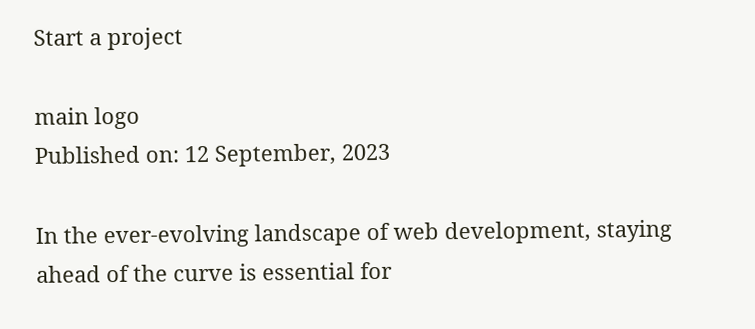Start a project

main logo
Published on: 12 September, 2023

In the ever-evolving landscape of web development, staying ahead of the curve is essential for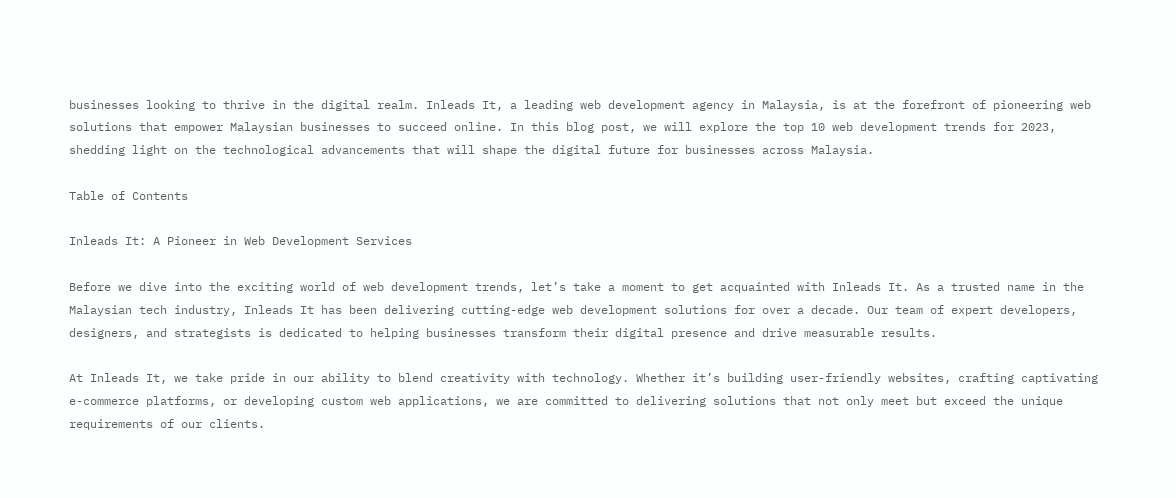businesses looking to thrive in the digital realm. Inleads It, a leading web development agency in Malaysia, is at the forefront of pioneering web solutions that empower Malaysian businesses to succeed online. In this blog post, we will explore the top 10 web development trends for 2023, shedding light on the technological advancements that will shape the digital future for businesses across Malaysia.

Table of Contents

Inleads It: A Pioneer in Web Development Services

Before we dive into the exciting world of web development trends, let’s take a moment to get acquainted with Inleads It. As a trusted name in the Malaysian tech industry, Inleads It has been delivering cutting-edge web development solutions for over a decade. Our team of expert developers, designers, and strategists is dedicated to helping businesses transform their digital presence and drive measurable results.

At Inleads It, we take pride in our ability to blend creativity with technology. Whether it’s building user-friendly websites, crafting captivating e-commerce platforms, or developing custom web applications, we are committed to delivering solutions that not only meet but exceed the unique requirements of our clients.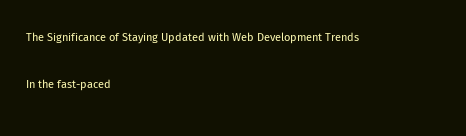The Significance of Staying Updated with Web Development Trends

In the fast-paced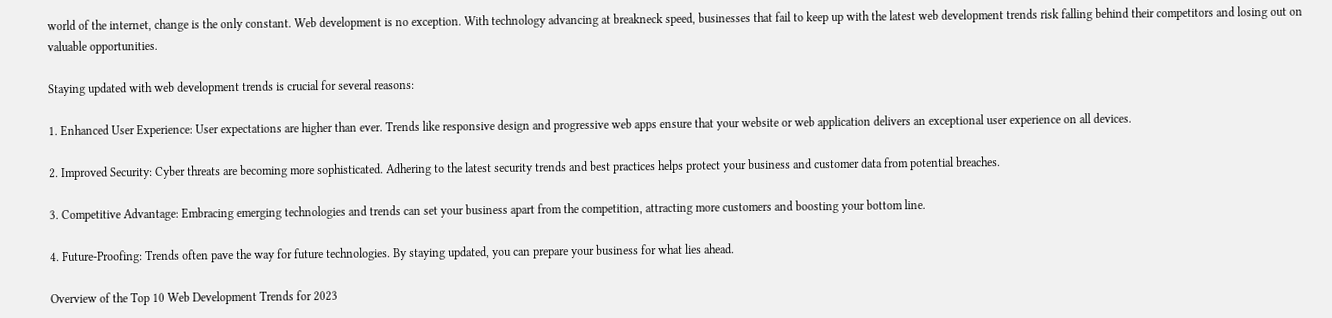world of the internet, change is the only constant. Web development is no exception. With technology advancing at breakneck speed, businesses that fail to keep up with the latest web development trends risk falling behind their competitors and losing out on valuable opportunities.

Staying updated with web development trends is crucial for several reasons:

1. Enhanced User Experience: User expectations are higher than ever. Trends like responsive design and progressive web apps ensure that your website or web application delivers an exceptional user experience on all devices.

2. Improved Security: Cyber threats are becoming more sophisticated. Adhering to the latest security trends and best practices helps protect your business and customer data from potential breaches.

3. Competitive Advantage: Embracing emerging technologies and trends can set your business apart from the competition, attracting more customers and boosting your bottom line.

4. Future-Proofing: Trends often pave the way for future technologies. By staying updated, you can prepare your business for what lies ahead.

Overview of the Top 10 Web Development Trends for 2023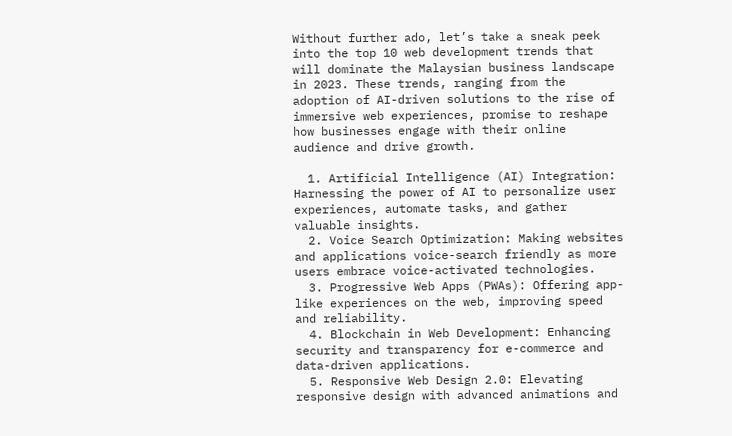Without further ado, let’s take a sneak peek into the top 10 web development trends that will dominate the Malaysian business landscape in 2023. These trends, ranging from the adoption of AI-driven solutions to the rise of immersive web experiences, promise to reshape how businesses engage with their online audience and drive growth.

  1. Artificial Intelligence (AI) Integration: Harnessing the power of AI to personalize user experiences, automate tasks, and gather valuable insights.
  2. Voice Search Optimization: Making websites and applications voice-search friendly as more users embrace voice-activated technologies.
  3. Progressive Web Apps (PWAs): Offering app-like experiences on the web, improving speed and reliability.
  4. Blockchain in Web Development: Enhancing security and transparency for e-commerce and data-driven applications.
  5. Responsive Web Design 2.0: Elevating responsive design with advanced animations and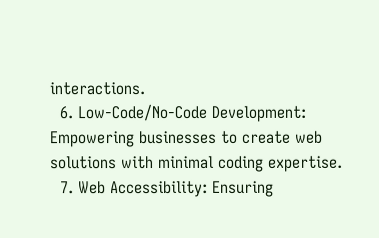interactions.
  6. Low-Code/No-Code Development: Empowering businesses to create web solutions with minimal coding expertise.
  7. Web Accessibility: Ensuring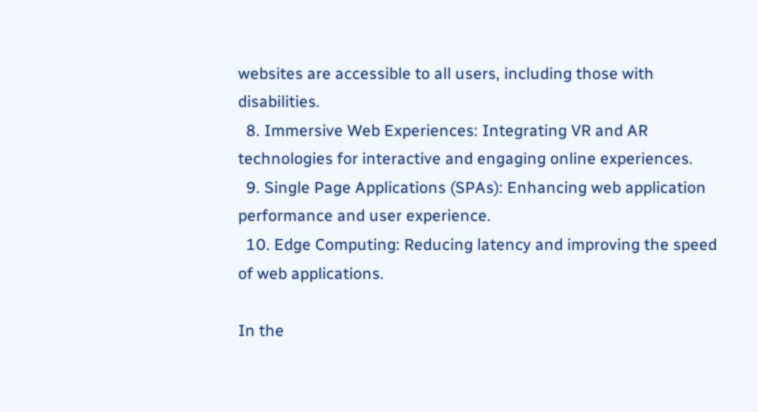websites are accessible to all users, including those with disabilities.
  8. Immersive Web Experiences: Integrating VR and AR technologies for interactive and engaging online experiences.
  9. Single Page Applications (SPAs): Enhancing web application performance and user experience.
  10. Edge Computing: Reducing latency and improving the speed of web applications.

In the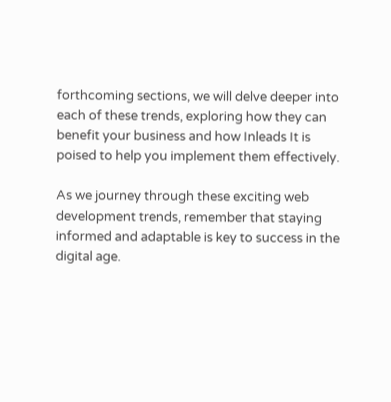forthcoming sections, we will delve deeper into each of these trends, exploring how they can benefit your business and how Inleads It is poised to help you implement them effectively.

As we journey through these exciting web development trends, remember that staying informed and adaptable is key to success in the digital age.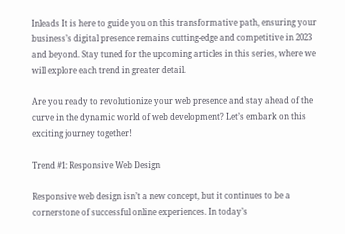Inleads It is here to guide you on this transformative path, ensuring your business’s digital presence remains cutting-edge and competitive in 2023 and beyond. Stay tuned for the upcoming articles in this series, where we will explore each trend in greater detail.

Are you ready to revolutionize your web presence and stay ahead of the curve in the dynamic world of web development? Let’s embark on this exciting journey together!

Trend #1: Responsive Web Design

Responsive web design isn’t a new concept, but it continues to be a cornerstone of successful online experiences. In today’s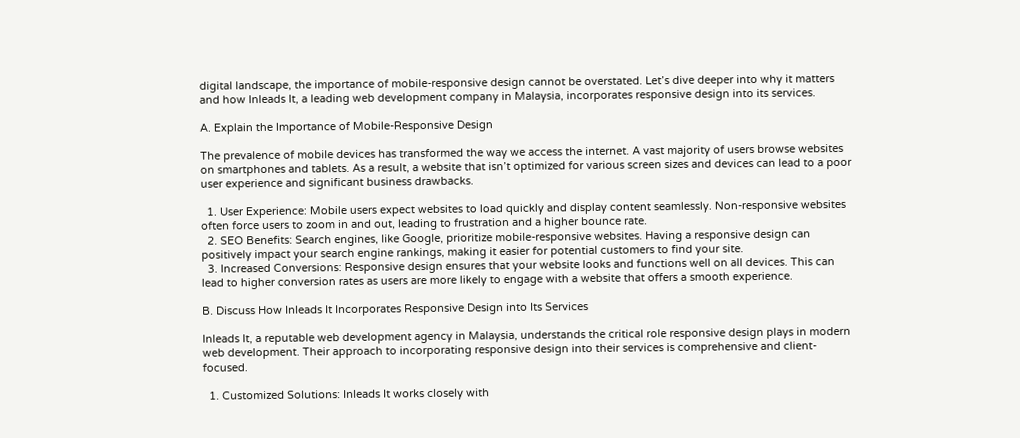digital landscape, the importance of mobile-responsive design cannot be overstated. Let’s dive deeper into why it matters and how Inleads It, a leading web development company in Malaysia, incorporates responsive design into its services.

A. Explain the Importance of Mobile-Responsive Design

The prevalence of mobile devices has transformed the way we access the internet. A vast majority of users browse websites on smartphones and tablets. As a result, a website that isn’t optimized for various screen sizes and devices can lead to a poor user experience and significant business drawbacks.

  1. User Experience: Mobile users expect websites to load quickly and display content seamlessly. Non-responsive websites often force users to zoom in and out, leading to frustration and a higher bounce rate.
  2. SEO Benefits: Search engines, like Google, prioritize mobile-responsive websites. Having a responsive design can positively impact your search engine rankings, making it easier for potential customers to find your site.
  3. Increased Conversions: Responsive design ensures that your website looks and functions well on all devices. This can lead to higher conversion rates as users are more likely to engage with a website that offers a smooth experience.

B. Discuss How Inleads It Incorporates Responsive Design into Its Services

Inleads It, a reputable web development agency in Malaysia, understands the critical role responsive design plays in modern web development. Their approach to incorporating responsive design into their services is comprehensive and client-focused.

  1. Customized Solutions: Inleads It works closely with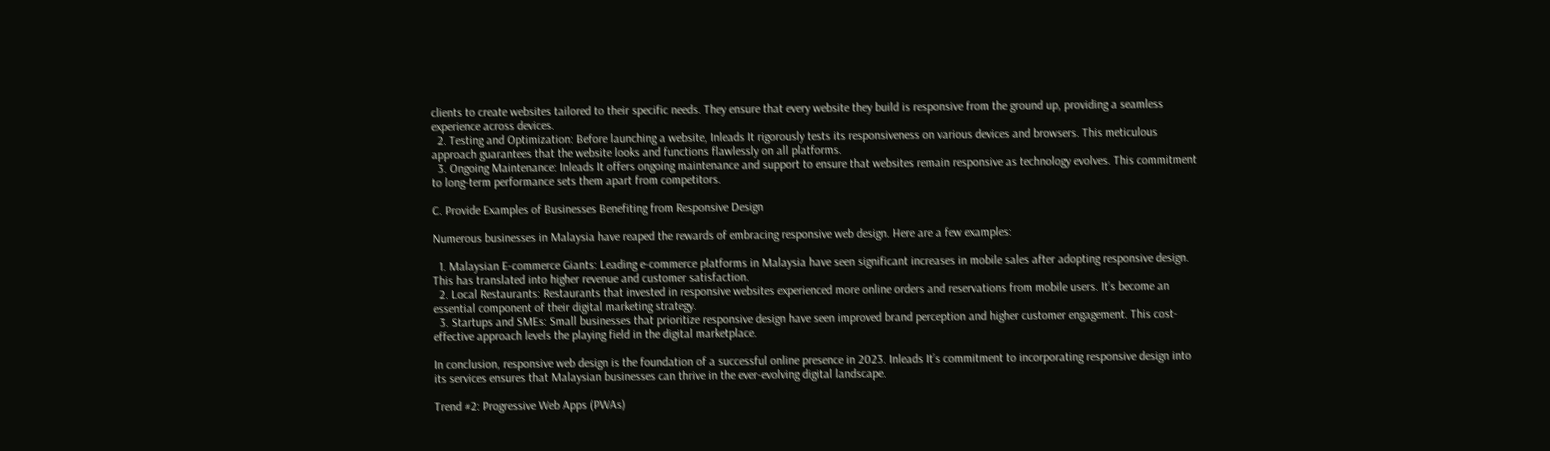clients to create websites tailored to their specific needs. They ensure that every website they build is responsive from the ground up, providing a seamless experience across devices.
  2. Testing and Optimization: Before launching a website, Inleads It rigorously tests its responsiveness on various devices and browsers. This meticulous approach guarantees that the website looks and functions flawlessly on all platforms.
  3. Ongoing Maintenance: Inleads It offers ongoing maintenance and support to ensure that websites remain responsive as technology evolves. This commitment to long-term performance sets them apart from competitors.

C. Provide Examples of Businesses Benefiting from Responsive Design

Numerous businesses in Malaysia have reaped the rewards of embracing responsive web design. Here are a few examples:

  1. Malaysian E-commerce Giants: Leading e-commerce platforms in Malaysia have seen significant increases in mobile sales after adopting responsive design. This has translated into higher revenue and customer satisfaction.
  2. Local Restaurants: Restaurants that invested in responsive websites experienced more online orders and reservations from mobile users. It’s become an essential component of their digital marketing strategy.
  3. Startups and SMEs: Small businesses that prioritize responsive design have seen improved brand perception and higher customer engagement. This cost-effective approach levels the playing field in the digital marketplace.

In conclusion, responsive web design is the foundation of a successful online presence in 2023. Inleads It’s commitment to incorporating responsive design into its services ensures that Malaysian businesses can thrive in the ever-evolving digital landscape.

Trend #2: Progressive Web Apps (PWAs)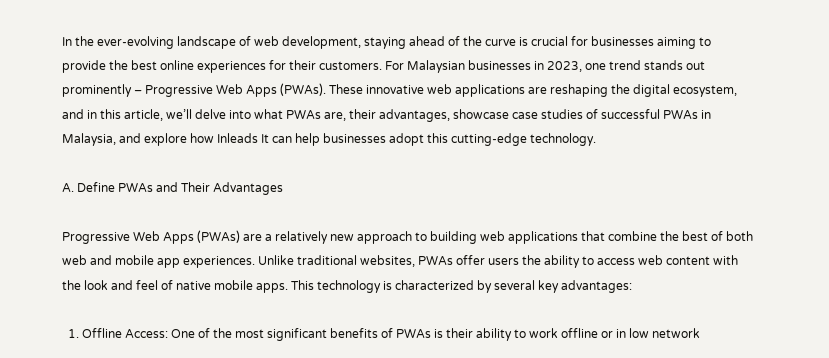In the ever-evolving landscape of web development, staying ahead of the curve is crucial for businesses aiming to provide the best online experiences for their customers. For Malaysian businesses in 2023, one trend stands out prominently – Progressive Web Apps (PWAs). These innovative web applications are reshaping the digital ecosystem, and in this article, we’ll delve into what PWAs are, their advantages, showcase case studies of successful PWAs in Malaysia, and explore how Inleads It can help businesses adopt this cutting-edge technology.

A. Define PWAs and Their Advantages

Progressive Web Apps (PWAs) are a relatively new approach to building web applications that combine the best of both web and mobile app experiences. Unlike traditional websites, PWAs offer users the ability to access web content with the look and feel of native mobile apps. This technology is characterized by several key advantages:

  1. Offline Access: One of the most significant benefits of PWAs is their ability to work offline or in low network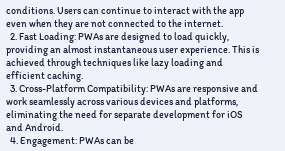conditions. Users can continue to interact with the app even when they are not connected to the internet.
  2. Fast Loading: PWAs are designed to load quickly, providing an almost instantaneous user experience. This is achieved through techniques like lazy loading and efficient caching.
  3. Cross-Platform Compatibility: PWAs are responsive and work seamlessly across various devices and platforms, eliminating the need for separate development for iOS and Android.
  4. Engagement: PWAs can be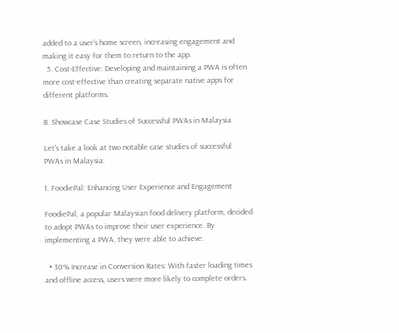added to a user’s home screen, increasing engagement and making it easy for them to return to the app.
  5. Cost-Effective: Developing and maintaining a PWA is often more cost-effective than creating separate native apps for different platforms.

B. Showcase Case Studies of Successful PWAs in Malaysia

Let’s take a look at two notable case studies of successful PWAs in Malaysia:

1. FoodiePal: Enhancing User Experience and Engagement

FoodiePal, a popular Malaysian food delivery platform, decided to adopt PWAs to improve their user experience. By implementing a PWA, they were able to achieve:

  • 30% Increase in Conversion Rates: With faster loading times and offline access, users were more likely to complete orders.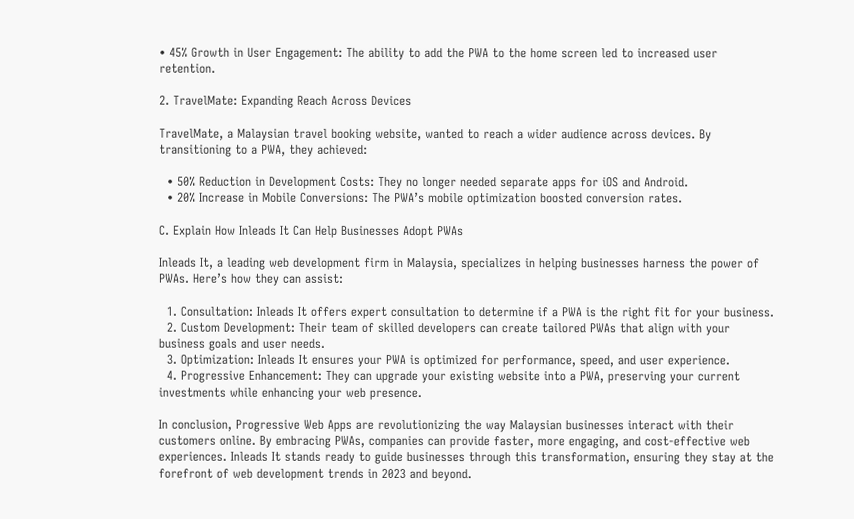• 45% Growth in User Engagement: The ability to add the PWA to the home screen led to increased user retention.

2. TravelMate: Expanding Reach Across Devices

TravelMate, a Malaysian travel booking website, wanted to reach a wider audience across devices. By transitioning to a PWA, they achieved:

  • 50% Reduction in Development Costs: They no longer needed separate apps for iOS and Android.
  • 20% Increase in Mobile Conversions: The PWA’s mobile optimization boosted conversion rates.

C. Explain How Inleads It Can Help Businesses Adopt PWAs

Inleads It, a leading web development firm in Malaysia, specializes in helping businesses harness the power of PWAs. Here’s how they can assist:

  1. Consultation: Inleads It offers expert consultation to determine if a PWA is the right fit for your business.
  2. Custom Development: Their team of skilled developers can create tailored PWAs that align with your business goals and user needs.
  3. Optimization: Inleads It ensures your PWA is optimized for performance, speed, and user experience.
  4. Progressive Enhancement: They can upgrade your existing website into a PWA, preserving your current investments while enhancing your web presence.

In conclusion, Progressive Web Apps are revolutionizing the way Malaysian businesses interact with their customers online. By embracing PWAs, companies can provide faster, more engaging, and cost-effective web experiences. Inleads It stands ready to guide businesses through this transformation, ensuring they stay at the forefront of web development trends in 2023 and beyond.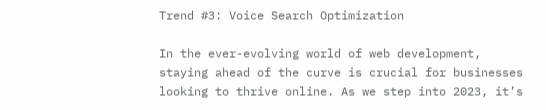Trend #3: Voice Search Optimization

In the ever-evolving world of web development, staying ahead of the curve is crucial for businesses looking to thrive online. As we step into 2023, it’s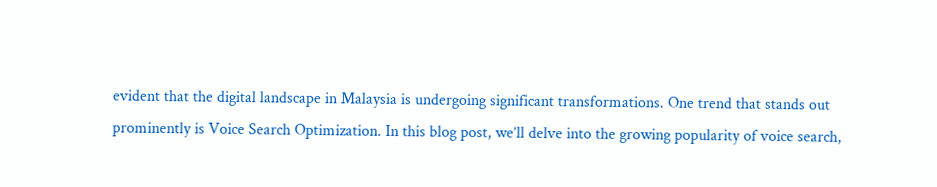evident that the digital landscape in Malaysia is undergoing significant transformations. One trend that stands out prominently is Voice Search Optimization. In this blog post, we’ll delve into the growing popularity of voice search,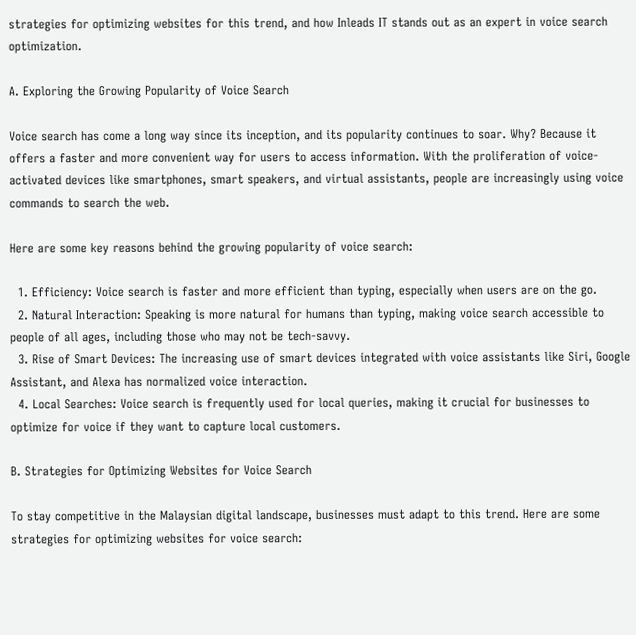strategies for optimizing websites for this trend, and how Inleads IT stands out as an expert in voice search optimization.

A. Exploring the Growing Popularity of Voice Search

Voice search has come a long way since its inception, and its popularity continues to soar. Why? Because it offers a faster and more convenient way for users to access information. With the proliferation of voice-activated devices like smartphones, smart speakers, and virtual assistants, people are increasingly using voice commands to search the web.

Here are some key reasons behind the growing popularity of voice search:

  1. Efficiency: Voice search is faster and more efficient than typing, especially when users are on the go.
  2. Natural Interaction: Speaking is more natural for humans than typing, making voice search accessible to people of all ages, including those who may not be tech-savvy.
  3. Rise of Smart Devices: The increasing use of smart devices integrated with voice assistants like Siri, Google Assistant, and Alexa has normalized voice interaction.
  4. Local Searches: Voice search is frequently used for local queries, making it crucial for businesses to optimize for voice if they want to capture local customers.

B. Strategies for Optimizing Websites for Voice Search

To stay competitive in the Malaysian digital landscape, businesses must adapt to this trend. Here are some strategies for optimizing websites for voice search: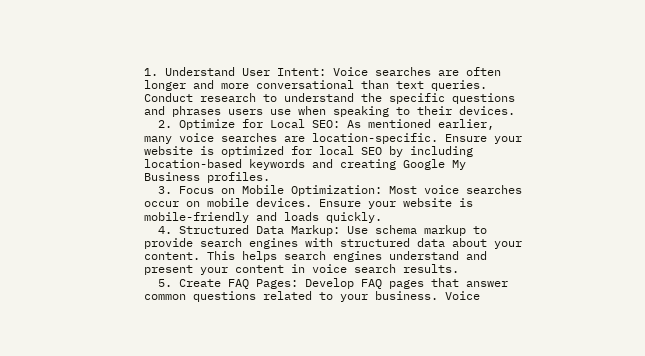1. Understand User Intent: Voice searches are often longer and more conversational than text queries. Conduct research to understand the specific questions and phrases users use when speaking to their devices.
  2. Optimize for Local SEO: As mentioned earlier, many voice searches are location-specific. Ensure your website is optimized for local SEO by including location-based keywords and creating Google My Business profiles.
  3. Focus on Mobile Optimization: Most voice searches occur on mobile devices. Ensure your website is mobile-friendly and loads quickly.
  4. Structured Data Markup: Use schema markup to provide search engines with structured data about your content. This helps search engines understand and present your content in voice search results.
  5. Create FAQ Pages: Develop FAQ pages that answer common questions related to your business. Voice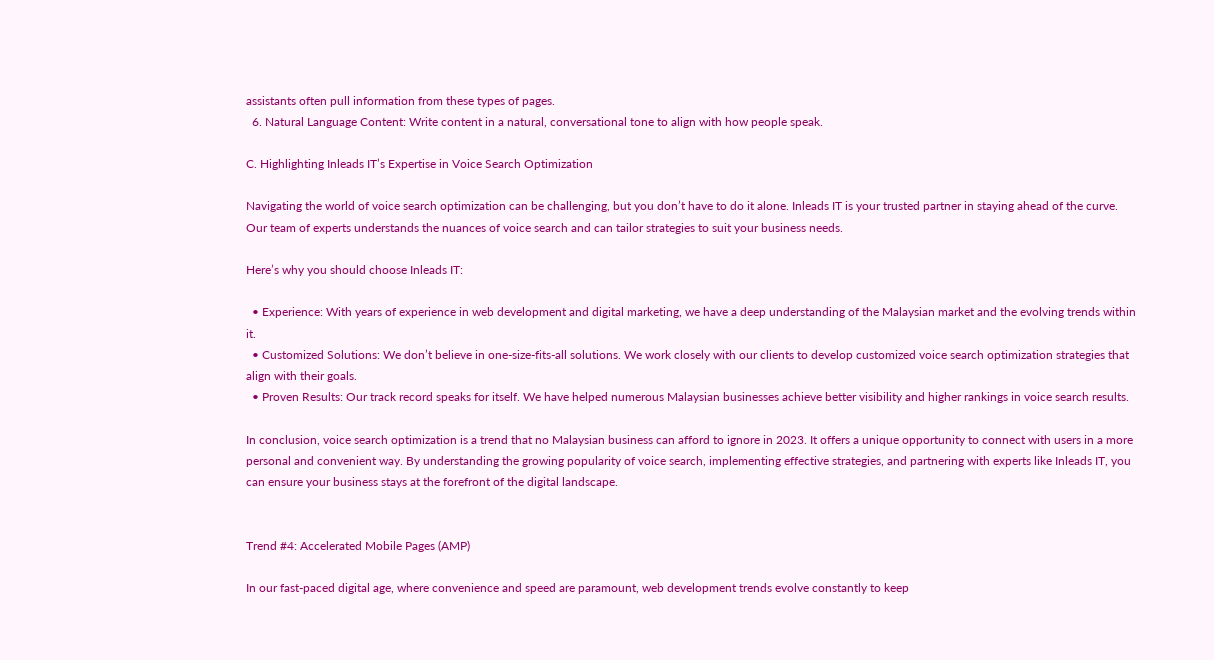assistants often pull information from these types of pages.
  6. Natural Language Content: Write content in a natural, conversational tone to align with how people speak.

C. Highlighting Inleads IT’s Expertise in Voice Search Optimization

Navigating the world of voice search optimization can be challenging, but you don’t have to do it alone. Inleads IT is your trusted partner in staying ahead of the curve. Our team of experts understands the nuances of voice search and can tailor strategies to suit your business needs.

Here’s why you should choose Inleads IT:

  • Experience: With years of experience in web development and digital marketing, we have a deep understanding of the Malaysian market and the evolving trends within it.
  • Customized Solutions: We don’t believe in one-size-fits-all solutions. We work closely with our clients to develop customized voice search optimization strategies that align with their goals.
  • Proven Results: Our track record speaks for itself. We have helped numerous Malaysian businesses achieve better visibility and higher rankings in voice search results.

In conclusion, voice search optimization is a trend that no Malaysian business can afford to ignore in 2023. It offers a unique opportunity to connect with users in a more personal and convenient way. By understanding the growing popularity of voice search, implementing effective strategies, and partnering with experts like Inleads IT, you can ensure your business stays at the forefront of the digital landscape.


Trend #4: Accelerated Mobile Pages (AMP)

In our fast-paced digital age, where convenience and speed are paramount, web development trends evolve constantly to keep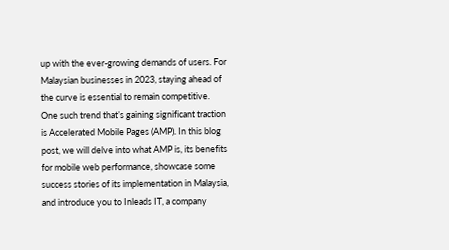up with the ever-growing demands of users. For Malaysian businesses in 2023, staying ahead of the curve is essential to remain competitive. One such trend that’s gaining significant traction is Accelerated Mobile Pages (AMP). In this blog post, we will delve into what AMP is, its benefits for mobile web performance, showcase some success stories of its implementation in Malaysia, and introduce you to Inleads IT, a company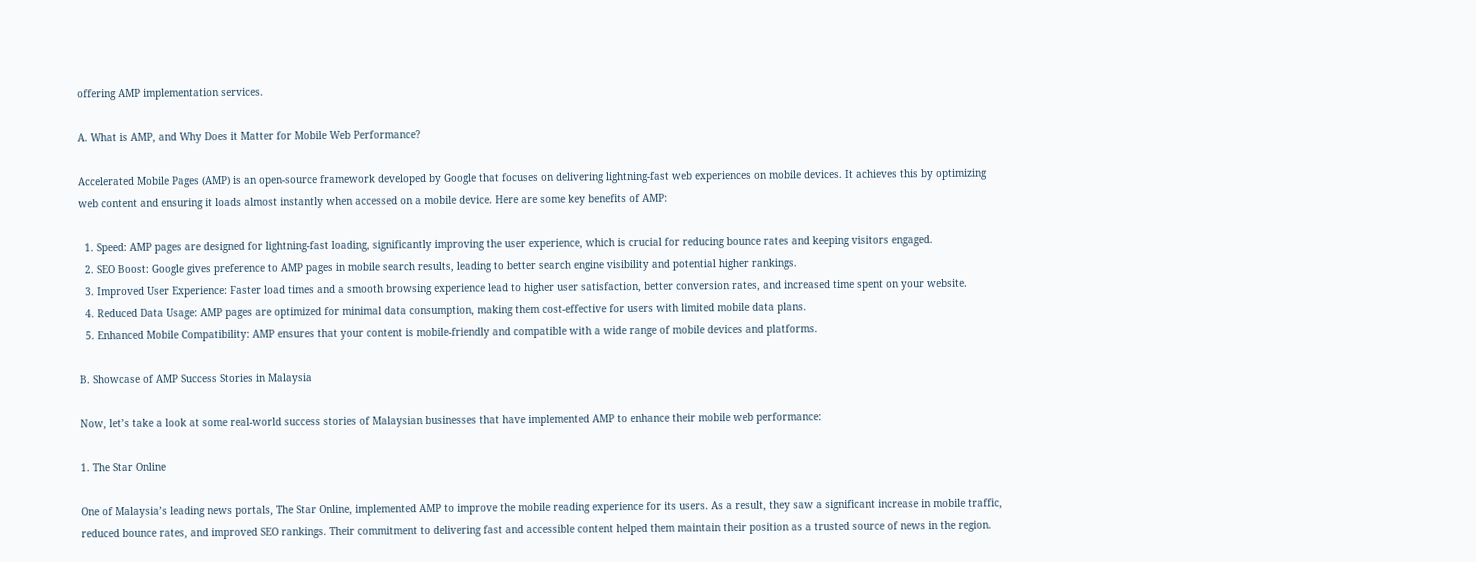offering AMP implementation services.

A. What is AMP, and Why Does it Matter for Mobile Web Performance?

Accelerated Mobile Pages (AMP) is an open-source framework developed by Google that focuses on delivering lightning-fast web experiences on mobile devices. It achieves this by optimizing web content and ensuring it loads almost instantly when accessed on a mobile device. Here are some key benefits of AMP:

  1. Speed: AMP pages are designed for lightning-fast loading, significantly improving the user experience, which is crucial for reducing bounce rates and keeping visitors engaged.
  2. SEO Boost: Google gives preference to AMP pages in mobile search results, leading to better search engine visibility and potential higher rankings.
  3. Improved User Experience: Faster load times and a smooth browsing experience lead to higher user satisfaction, better conversion rates, and increased time spent on your website.
  4. Reduced Data Usage: AMP pages are optimized for minimal data consumption, making them cost-effective for users with limited mobile data plans.
  5. Enhanced Mobile Compatibility: AMP ensures that your content is mobile-friendly and compatible with a wide range of mobile devices and platforms.

B. Showcase of AMP Success Stories in Malaysia

Now, let’s take a look at some real-world success stories of Malaysian businesses that have implemented AMP to enhance their mobile web performance:

1. The Star Online

One of Malaysia’s leading news portals, The Star Online, implemented AMP to improve the mobile reading experience for its users. As a result, they saw a significant increase in mobile traffic, reduced bounce rates, and improved SEO rankings. Their commitment to delivering fast and accessible content helped them maintain their position as a trusted source of news in the region.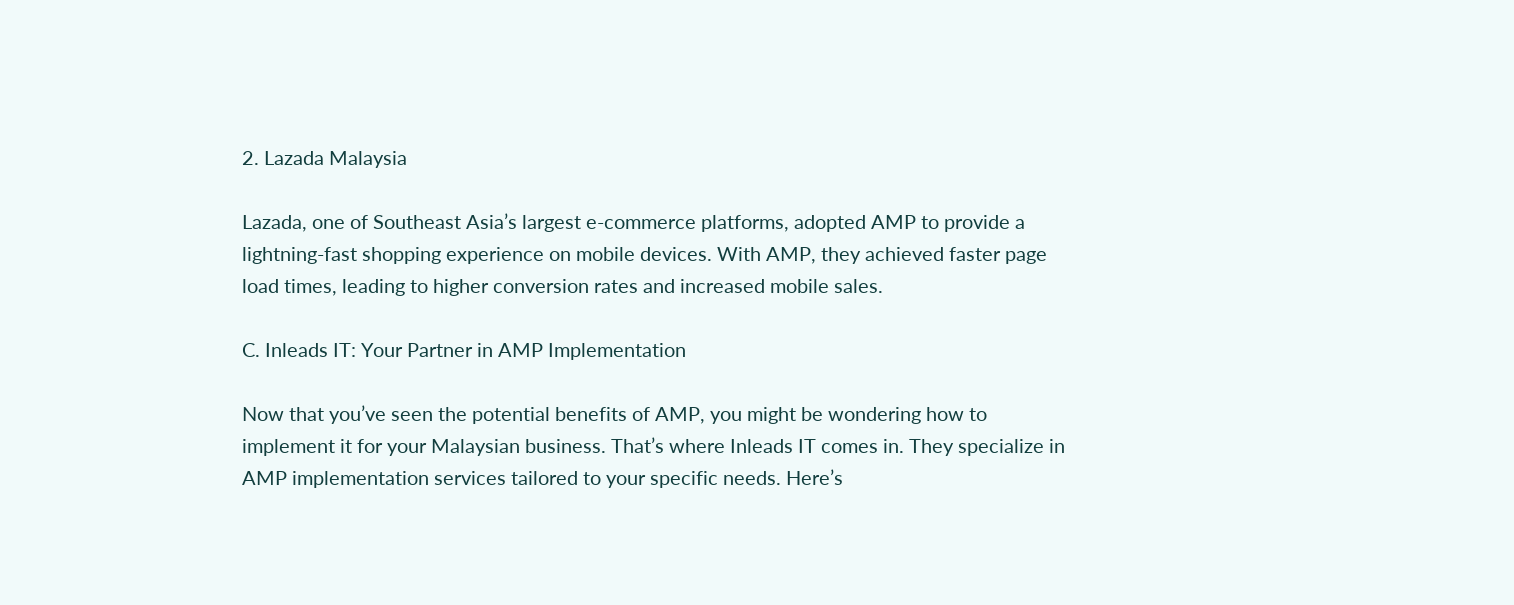2. Lazada Malaysia

Lazada, one of Southeast Asia’s largest e-commerce platforms, adopted AMP to provide a lightning-fast shopping experience on mobile devices. With AMP, they achieved faster page load times, leading to higher conversion rates and increased mobile sales.

C. Inleads IT: Your Partner in AMP Implementation

Now that you’ve seen the potential benefits of AMP, you might be wondering how to implement it for your Malaysian business. That’s where Inleads IT comes in. They specialize in AMP implementation services tailored to your specific needs. Here’s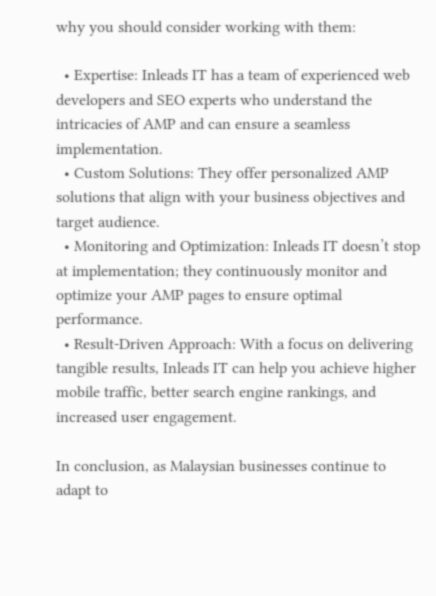why you should consider working with them:

  • Expertise: Inleads IT has a team of experienced web developers and SEO experts who understand the intricacies of AMP and can ensure a seamless implementation.
  • Custom Solutions: They offer personalized AMP solutions that align with your business objectives and target audience.
  • Monitoring and Optimization: Inleads IT doesn’t stop at implementation; they continuously monitor and optimize your AMP pages to ensure optimal performance.
  • Result-Driven Approach: With a focus on delivering tangible results, Inleads IT can help you achieve higher mobile traffic, better search engine rankings, and increased user engagement.

In conclusion, as Malaysian businesses continue to adapt to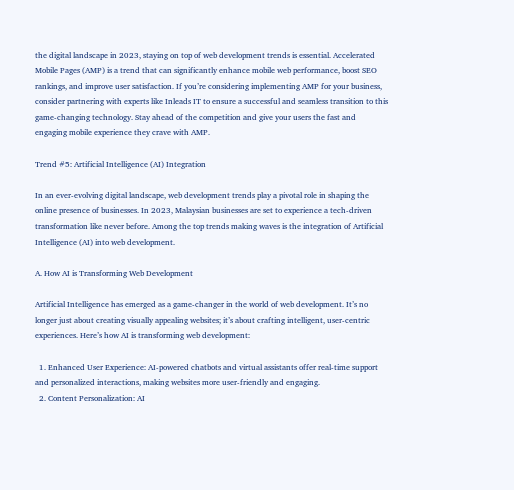the digital landscape in 2023, staying on top of web development trends is essential. Accelerated Mobile Pages (AMP) is a trend that can significantly enhance mobile web performance, boost SEO rankings, and improve user satisfaction. If you’re considering implementing AMP for your business, consider partnering with experts like Inleads IT to ensure a successful and seamless transition to this game-changing technology. Stay ahead of the competition and give your users the fast and engaging mobile experience they crave with AMP.

Trend #5: Artificial Intelligence (AI) Integration

In an ever-evolving digital landscape, web development trends play a pivotal role in shaping the online presence of businesses. In 2023, Malaysian businesses are set to experience a tech-driven transformation like never before. Among the top trends making waves is the integration of Artificial Intelligence (AI) into web development.

A. How AI is Transforming Web Development

Artificial Intelligence has emerged as a game-changer in the world of web development. It’s no longer just about creating visually appealing websites; it’s about crafting intelligent, user-centric experiences. Here’s how AI is transforming web development:

  1. Enhanced User Experience: AI-powered chatbots and virtual assistants offer real-time support and personalized interactions, making websites more user-friendly and engaging.
  2. Content Personalization: AI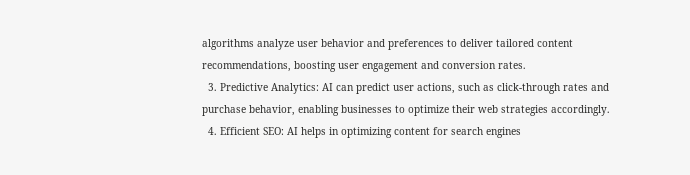algorithms analyze user behavior and preferences to deliver tailored content recommendations, boosting user engagement and conversion rates.
  3. Predictive Analytics: AI can predict user actions, such as click-through rates and purchase behavior, enabling businesses to optimize their web strategies accordingly.
  4. Efficient SEO: AI helps in optimizing content for search engines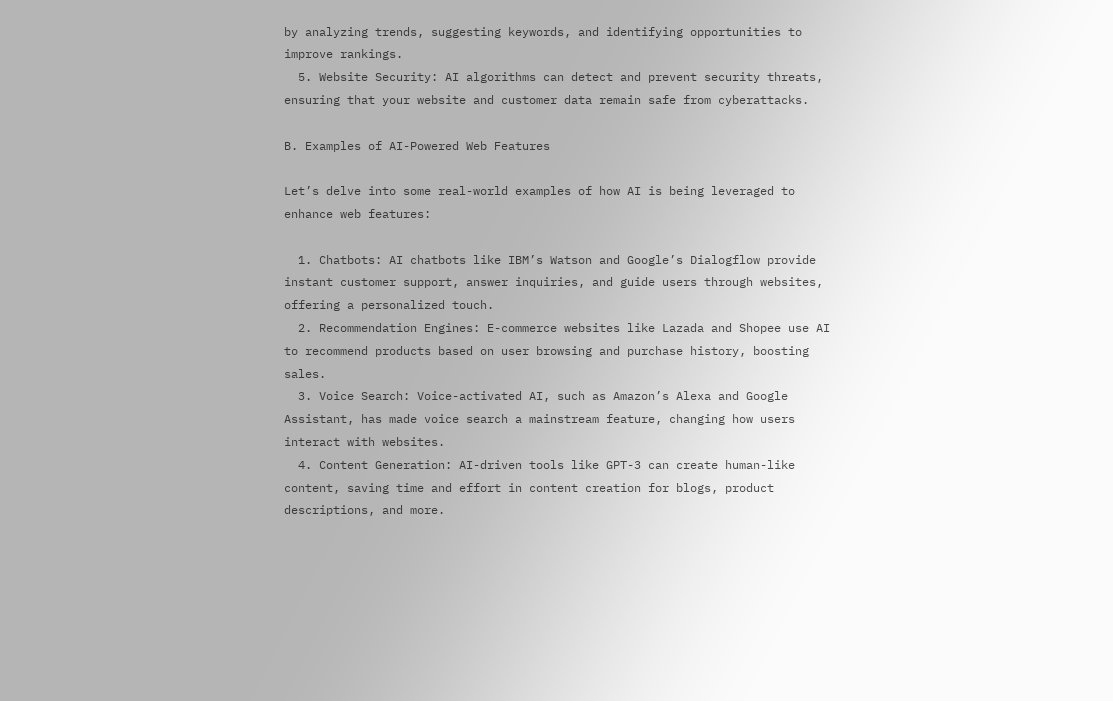by analyzing trends, suggesting keywords, and identifying opportunities to improve rankings.
  5. Website Security: AI algorithms can detect and prevent security threats, ensuring that your website and customer data remain safe from cyberattacks.

B. Examples of AI-Powered Web Features

Let’s delve into some real-world examples of how AI is being leveraged to enhance web features:

  1. Chatbots: AI chatbots like IBM’s Watson and Google’s Dialogflow provide instant customer support, answer inquiries, and guide users through websites, offering a personalized touch.
  2. Recommendation Engines: E-commerce websites like Lazada and Shopee use AI to recommend products based on user browsing and purchase history, boosting sales.
  3. Voice Search: Voice-activated AI, such as Amazon’s Alexa and Google Assistant, has made voice search a mainstream feature, changing how users interact with websites.
  4. Content Generation: AI-driven tools like GPT-3 can create human-like content, saving time and effort in content creation for blogs, product descriptions, and more.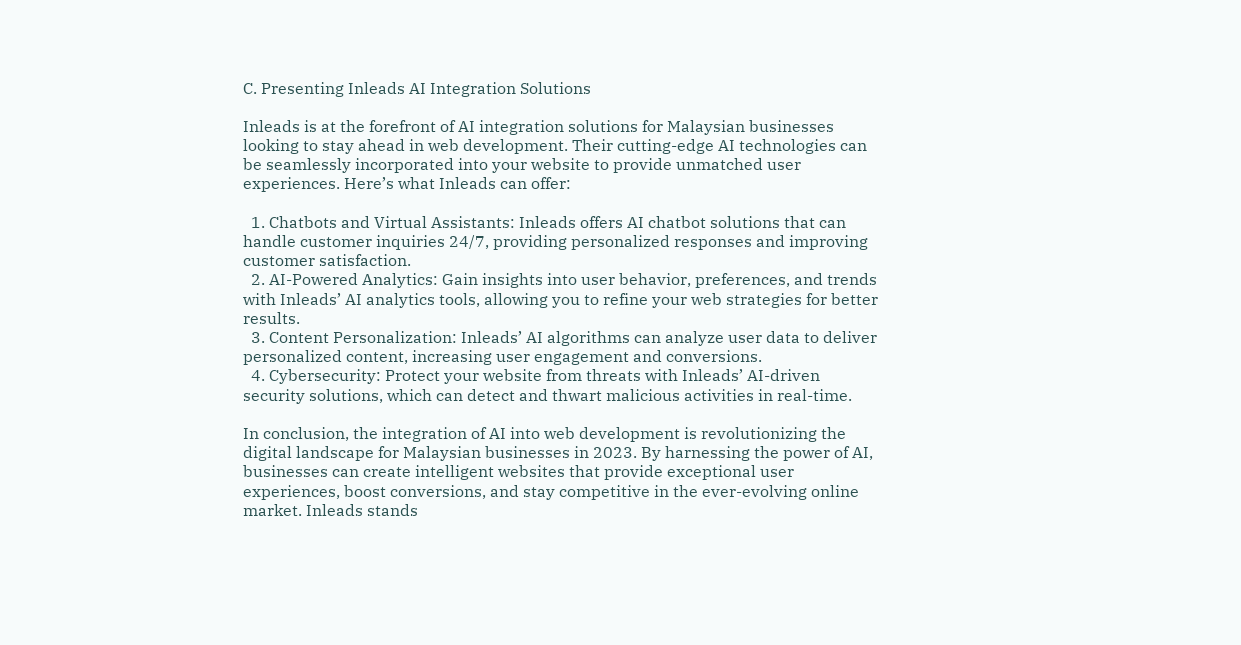C. Presenting Inleads AI Integration Solutions

Inleads is at the forefront of AI integration solutions for Malaysian businesses looking to stay ahead in web development. Their cutting-edge AI technologies can be seamlessly incorporated into your website to provide unmatched user experiences. Here’s what Inleads can offer:

  1. Chatbots and Virtual Assistants: Inleads offers AI chatbot solutions that can handle customer inquiries 24/7, providing personalized responses and improving customer satisfaction.
  2. AI-Powered Analytics: Gain insights into user behavior, preferences, and trends with Inleads’ AI analytics tools, allowing you to refine your web strategies for better results.
  3. Content Personalization: Inleads’ AI algorithms can analyze user data to deliver personalized content, increasing user engagement and conversions.
  4. Cybersecurity: Protect your website from threats with Inleads’ AI-driven security solutions, which can detect and thwart malicious activities in real-time.

In conclusion, the integration of AI into web development is revolutionizing the digital landscape for Malaysian businesses in 2023. By harnessing the power of AI, businesses can create intelligent websites that provide exceptional user experiences, boost conversions, and stay competitive in the ever-evolving online market. Inleads stands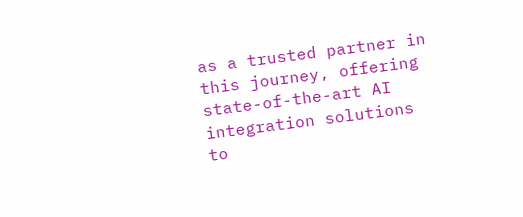as a trusted partner in this journey, offering state-of-the-art AI integration solutions to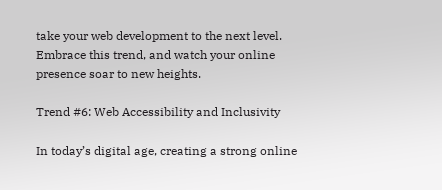take your web development to the next level. Embrace this trend, and watch your online presence soar to new heights.

Trend #6: Web Accessibility and Inclusivity

In today’s digital age, creating a strong online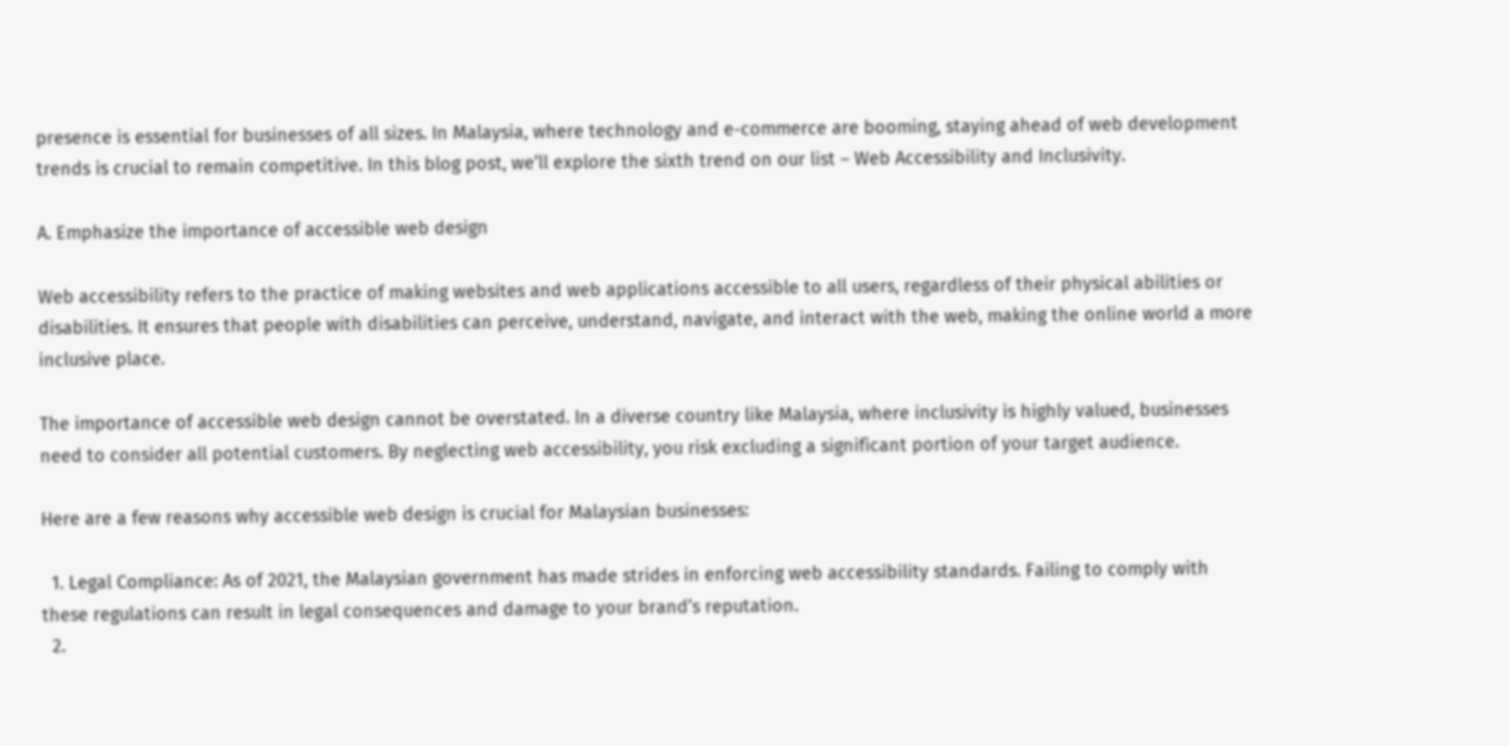presence is essential for businesses of all sizes. In Malaysia, where technology and e-commerce are booming, staying ahead of web development trends is crucial to remain competitive. In this blog post, we’ll explore the sixth trend on our list – Web Accessibility and Inclusivity.

A. Emphasize the importance of accessible web design

Web accessibility refers to the practice of making websites and web applications accessible to all users, regardless of their physical abilities or disabilities. It ensures that people with disabilities can perceive, understand, navigate, and interact with the web, making the online world a more inclusive place.

The importance of accessible web design cannot be overstated. In a diverse country like Malaysia, where inclusivity is highly valued, businesses need to consider all potential customers. By neglecting web accessibility, you risk excluding a significant portion of your target audience.

Here are a few reasons why accessible web design is crucial for Malaysian businesses:

  1. Legal Compliance: As of 2021, the Malaysian government has made strides in enforcing web accessibility standards. Failing to comply with these regulations can result in legal consequences and damage to your brand’s reputation.
  2.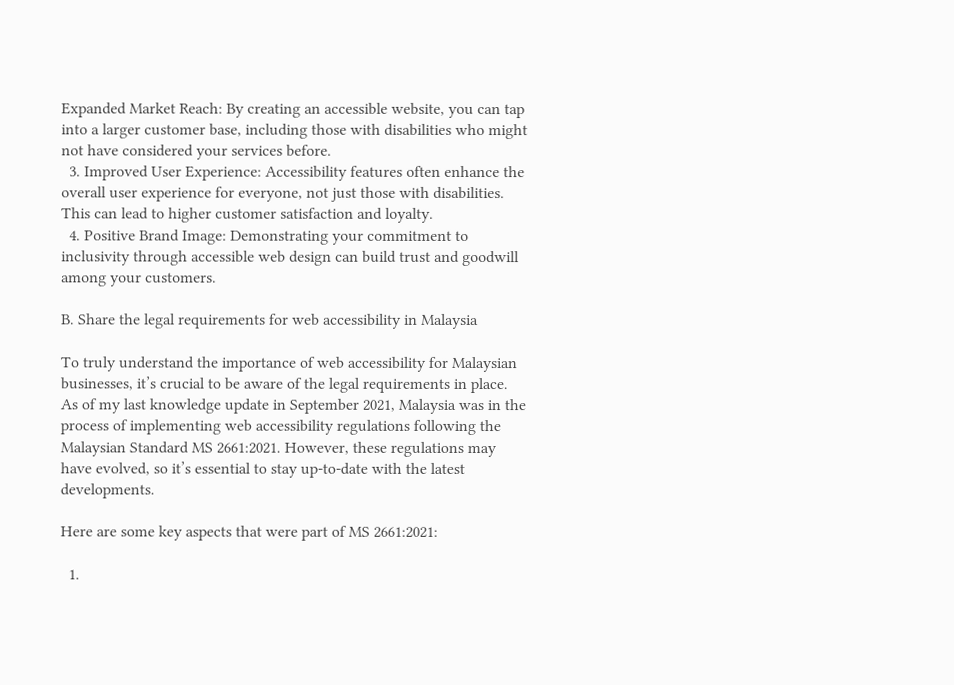Expanded Market Reach: By creating an accessible website, you can tap into a larger customer base, including those with disabilities who might not have considered your services before.
  3. Improved User Experience: Accessibility features often enhance the overall user experience for everyone, not just those with disabilities. This can lead to higher customer satisfaction and loyalty.
  4. Positive Brand Image: Demonstrating your commitment to inclusivity through accessible web design can build trust and goodwill among your customers.

B. Share the legal requirements for web accessibility in Malaysia

To truly understand the importance of web accessibility for Malaysian businesses, it’s crucial to be aware of the legal requirements in place. As of my last knowledge update in September 2021, Malaysia was in the process of implementing web accessibility regulations following the Malaysian Standard MS 2661:2021. However, these regulations may have evolved, so it’s essential to stay up-to-date with the latest developments.

Here are some key aspects that were part of MS 2661:2021:

  1.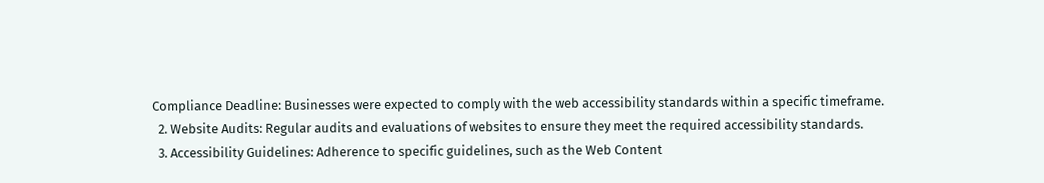Compliance Deadline: Businesses were expected to comply with the web accessibility standards within a specific timeframe.
  2. Website Audits: Regular audits and evaluations of websites to ensure they meet the required accessibility standards.
  3. Accessibility Guidelines: Adherence to specific guidelines, such as the Web Content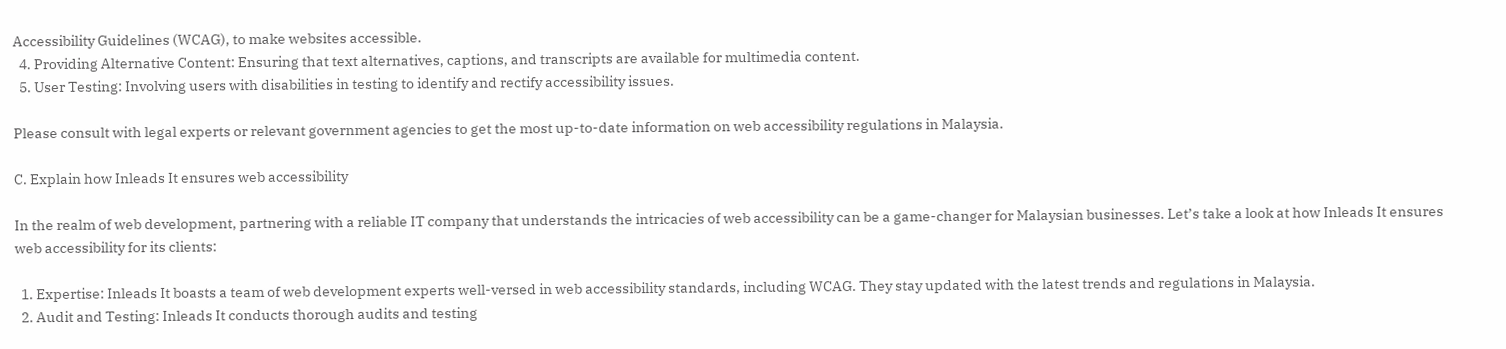Accessibility Guidelines (WCAG), to make websites accessible.
  4. Providing Alternative Content: Ensuring that text alternatives, captions, and transcripts are available for multimedia content.
  5. User Testing: Involving users with disabilities in testing to identify and rectify accessibility issues.

Please consult with legal experts or relevant government agencies to get the most up-to-date information on web accessibility regulations in Malaysia.

C. Explain how Inleads It ensures web accessibility

In the realm of web development, partnering with a reliable IT company that understands the intricacies of web accessibility can be a game-changer for Malaysian businesses. Let’s take a look at how Inleads It ensures web accessibility for its clients:

  1. Expertise: Inleads It boasts a team of web development experts well-versed in web accessibility standards, including WCAG. They stay updated with the latest trends and regulations in Malaysia.
  2. Audit and Testing: Inleads It conducts thorough audits and testing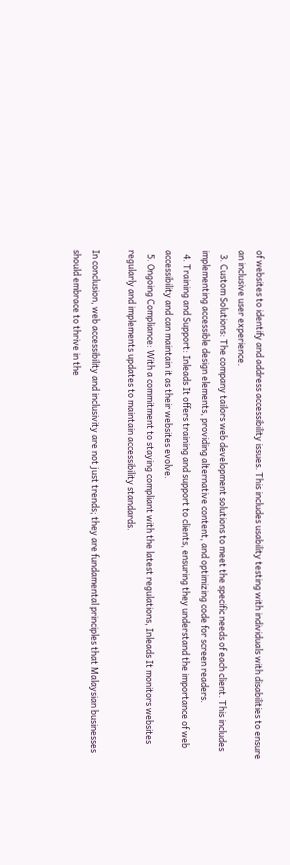of websites to identify and address accessibility issues. This includes usability testing with individuals with disabilities to ensure an inclusive user experience.
  3. Custom Solutions: The company tailors web development solutions to meet the specific needs of each client. This includes implementing accessible design elements, providing alternative content, and optimizing code for screen readers.
  4. Training and Support: Inleads It offers training and support to clients, ensuring they understand the importance of web accessibility and can maintain it as their websites evolve.
  5. Ongoing Compliance: With a commitment to staying compliant with the latest regulations, Inleads It monitors websites regularly and implements updates to maintain accessibility standards.

In conclusion, web accessibility and inclusivity are not just trends; they are fundamental principles that Malaysian businesses should embrace to thrive in the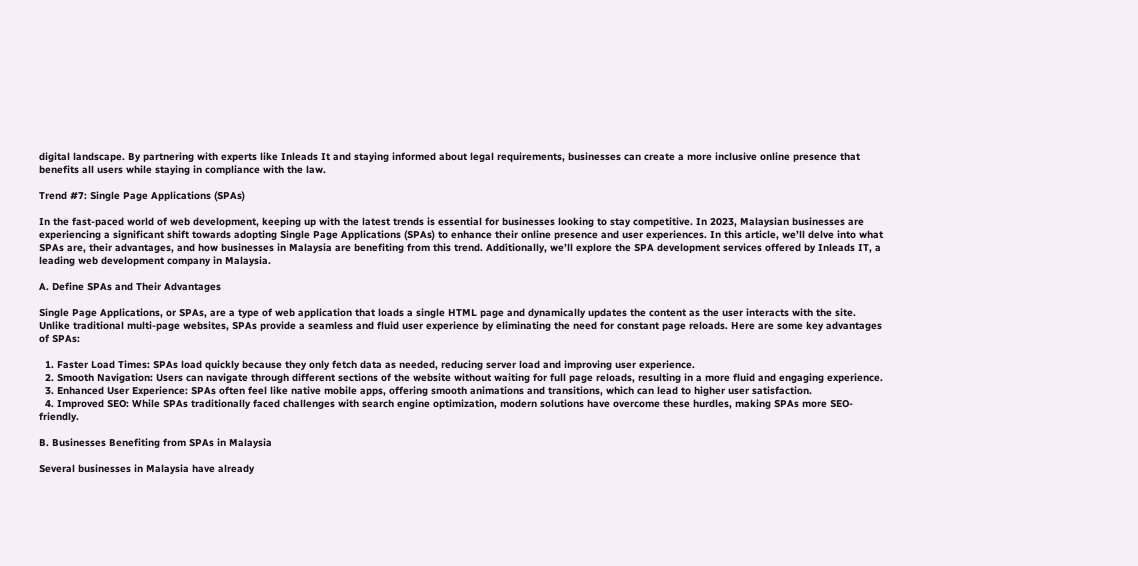digital landscape. By partnering with experts like Inleads It and staying informed about legal requirements, businesses can create a more inclusive online presence that benefits all users while staying in compliance with the law.

Trend #7: Single Page Applications (SPAs)

In the fast-paced world of web development, keeping up with the latest trends is essential for businesses looking to stay competitive. In 2023, Malaysian businesses are experiencing a significant shift towards adopting Single Page Applications (SPAs) to enhance their online presence and user experiences. In this article, we’ll delve into what SPAs are, their advantages, and how businesses in Malaysia are benefiting from this trend. Additionally, we’ll explore the SPA development services offered by Inleads IT, a leading web development company in Malaysia.

A. Define SPAs and Their Advantages

Single Page Applications, or SPAs, are a type of web application that loads a single HTML page and dynamically updates the content as the user interacts with the site. Unlike traditional multi-page websites, SPAs provide a seamless and fluid user experience by eliminating the need for constant page reloads. Here are some key advantages of SPAs:

  1. Faster Load Times: SPAs load quickly because they only fetch data as needed, reducing server load and improving user experience.
  2. Smooth Navigation: Users can navigate through different sections of the website without waiting for full page reloads, resulting in a more fluid and engaging experience.
  3. Enhanced User Experience: SPAs often feel like native mobile apps, offering smooth animations and transitions, which can lead to higher user satisfaction.
  4. Improved SEO: While SPAs traditionally faced challenges with search engine optimization, modern solutions have overcome these hurdles, making SPAs more SEO-friendly.

B. Businesses Benefiting from SPAs in Malaysia

Several businesses in Malaysia have already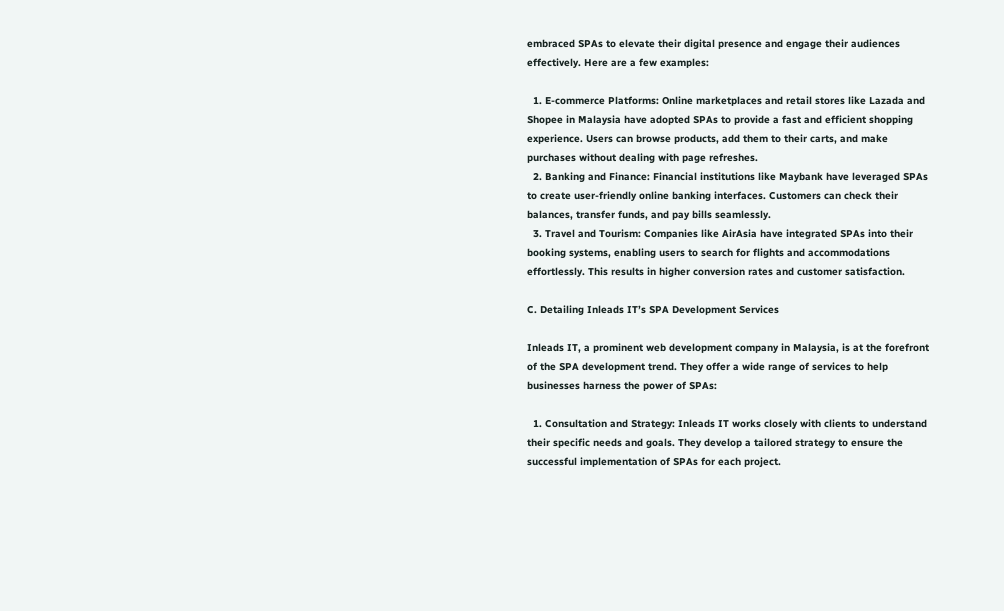embraced SPAs to elevate their digital presence and engage their audiences effectively. Here are a few examples:

  1. E-commerce Platforms: Online marketplaces and retail stores like Lazada and Shopee in Malaysia have adopted SPAs to provide a fast and efficient shopping experience. Users can browse products, add them to their carts, and make purchases without dealing with page refreshes.
  2. Banking and Finance: Financial institutions like Maybank have leveraged SPAs to create user-friendly online banking interfaces. Customers can check their balances, transfer funds, and pay bills seamlessly.
  3. Travel and Tourism: Companies like AirAsia have integrated SPAs into their booking systems, enabling users to search for flights and accommodations effortlessly. This results in higher conversion rates and customer satisfaction.

C. Detailing Inleads IT’s SPA Development Services

Inleads IT, a prominent web development company in Malaysia, is at the forefront of the SPA development trend. They offer a wide range of services to help businesses harness the power of SPAs:

  1. Consultation and Strategy: Inleads IT works closely with clients to understand their specific needs and goals. They develop a tailored strategy to ensure the successful implementation of SPAs for each project.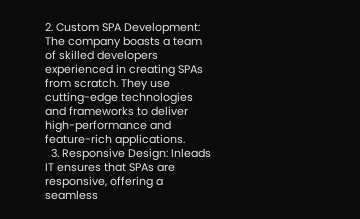2. Custom SPA Development: The company boasts a team of skilled developers experienced in creating SPAs from scratch. They use cutting-edge technologies and frameworks to deliver high-performance and feature-rich applications.
  3. Responsive Design: Inleads IT ensures that SPAs are responsive, offering a seamless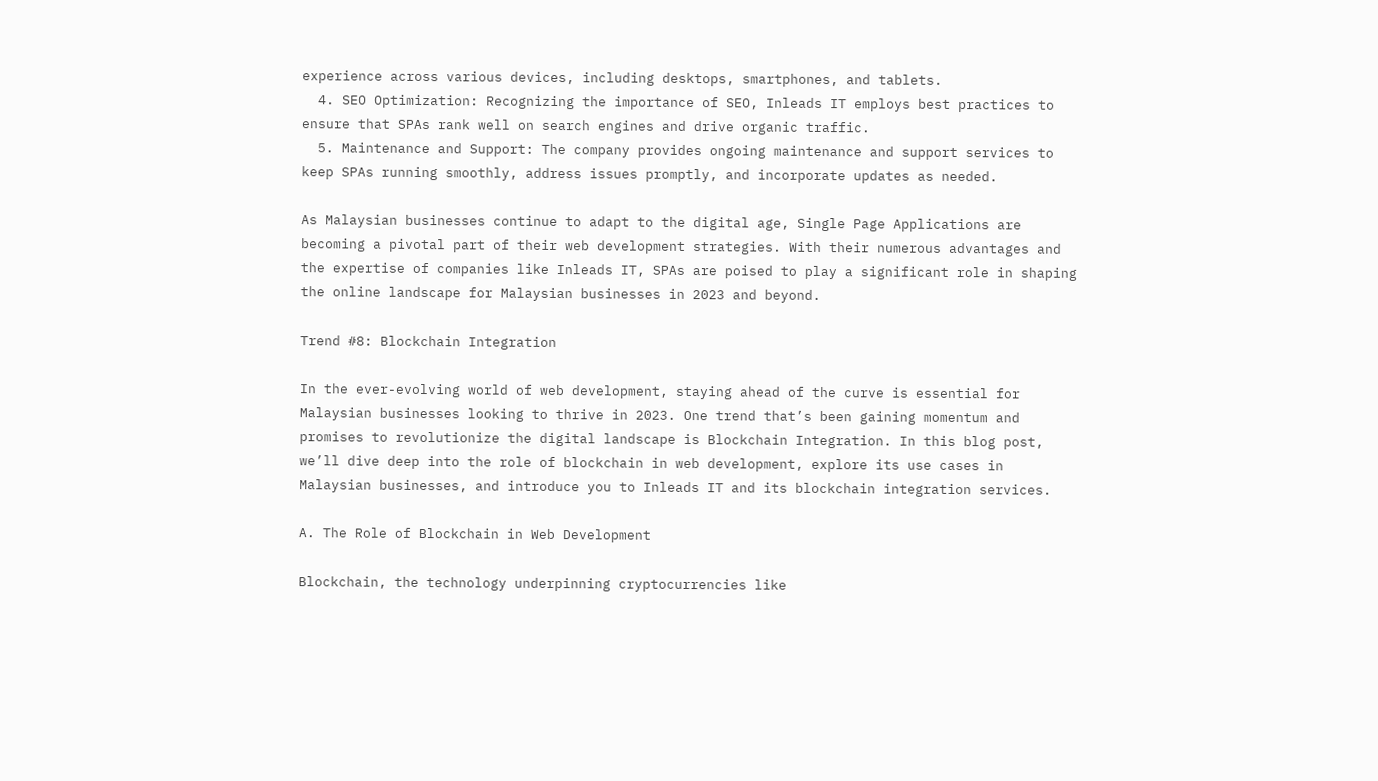experience across various devices, including desktops, smartphones, and tablets.
  4. SEO Optimization: Recognizing the importance of SEO, Inleads IT employs best practices to ensure that SPAs rank well on search engines and drive organic traffic.
  5. Maintenance and Support: The company provides ongoing maintenance and support services to keep SPAs running smoothly, address issues promptly, and incorporate updates as needed.

As Malaysian businesses continue to adapt to the digital age, Single Page Applications are becoming a pivotal part of their web development strategies. With their numerous advantages and the expertise of companies like Inleads IT, SPAs are poised to play a significant role in shaping the online landscape for Malaysian businesses in 2023 and beyond.

Trend #8: Blockchain Integration

In the ever-evolving world of web development, staying ahead of the curve is essential for Malaysian businesses looking to thrive in 2023. One trend that’s been gaining momentum and promises to revolutionize the digital landscape is Blockchain Integration. In this blog post, we’ll dive deep into the role of blockchain in web development, explore its use cases in Malaysian businesses, and introduce you to Inleads IT and its blockchain integration services.

A. The Role of Blockchain in Web Development

Blockchain, the technology underpinning cryptocurrencies like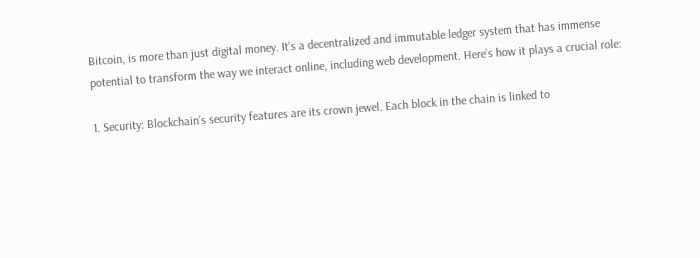Bitcoin, is more than just digital money. It’s a decentralized and immutable ledger system that has immense potential to transform the way we interact online, including web development. Here’s how it plays a crucial role:

1. Security: Blockchain’s security features are its crown jewel. Each block in the chain is linked to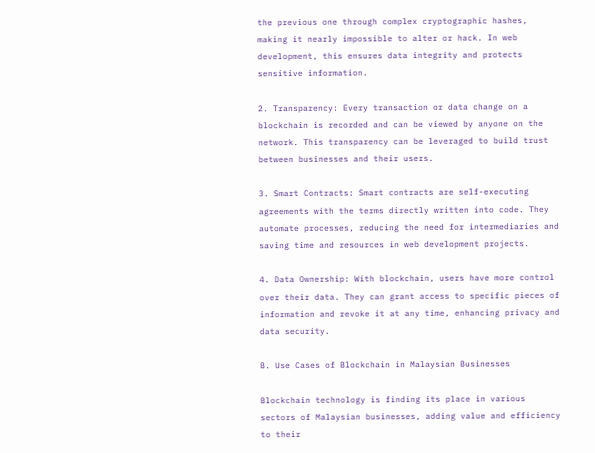the previous one through complex cryptographic hashes, making it nearly impossible to alter or hack. In web development, this ensures data integrity and protects sensitive information.

2. Transparency: Every transaction or data change on a blockchain is recorded and can be viewed by anyone on the network. This transparency can be leveraged to build trust between businesses and their users.

3. Smart Contracts: Smart contracts are self-executing agreements with the terms directly written into code. They automate processes, reducing the need for intermediaries and saving time and resources in web development projects.

4. Data Ownership: With blockchain, users have more control over their data. They can grant access to specific pieces of information and revoke it at any time, enhancing privacy and data security.

B. Use Cases of Blockchain in Malaysian Businesses

Blockchain technology is finding its place in various sectors of Malaysian businesses, adding value and efficiency to their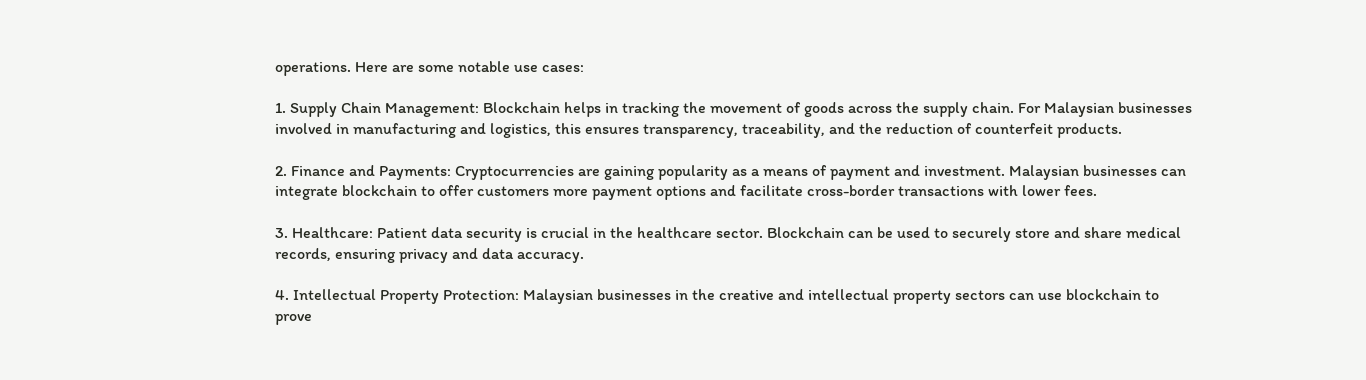operations. Here are some notable use cases:

1. Supply Chain Management: Blockchain helps in tracking the movement of goods across the supply chain. For Malaysian businesses involved in manufacturing and logistics, this ensures transparency, traceability, and the reduction of counterfeit products.

2. Finance and Payments: Cryptocurrencies are gaining popularity as a means of payment and investment. Malaysian businesses can integrate blockchain to offer customers more payment options and facilitate cross-border transactions with lower fees.

3. Healthcare: Patient data security is crucial in the healthcare sector. Blockchain can be used to securely store and share medical records, ensuring privacy and data accuracy.

4. Intellectual Property Protection: Malaysian businesses in the creative and intellectual property sectors can use blockchain to prove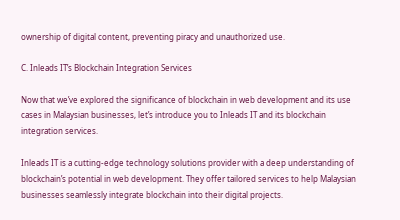ownership of digital content, preventing piracy and unauthorized use.

C. Inleads IT’s Blockchain Integration Services

Now that we’ve explored the significance of blockchain in web development and its use cases in Malaysian businesses, let’s introduce you to Inleads IT and its blockchain integration services.

Inleads IT is a cutting-edge technology solutions provider with a deep understanding of blockchain’s potential in web development. They offer tailored services to help Malaysian businesses seamlessly integrate blockchain into their digital projects.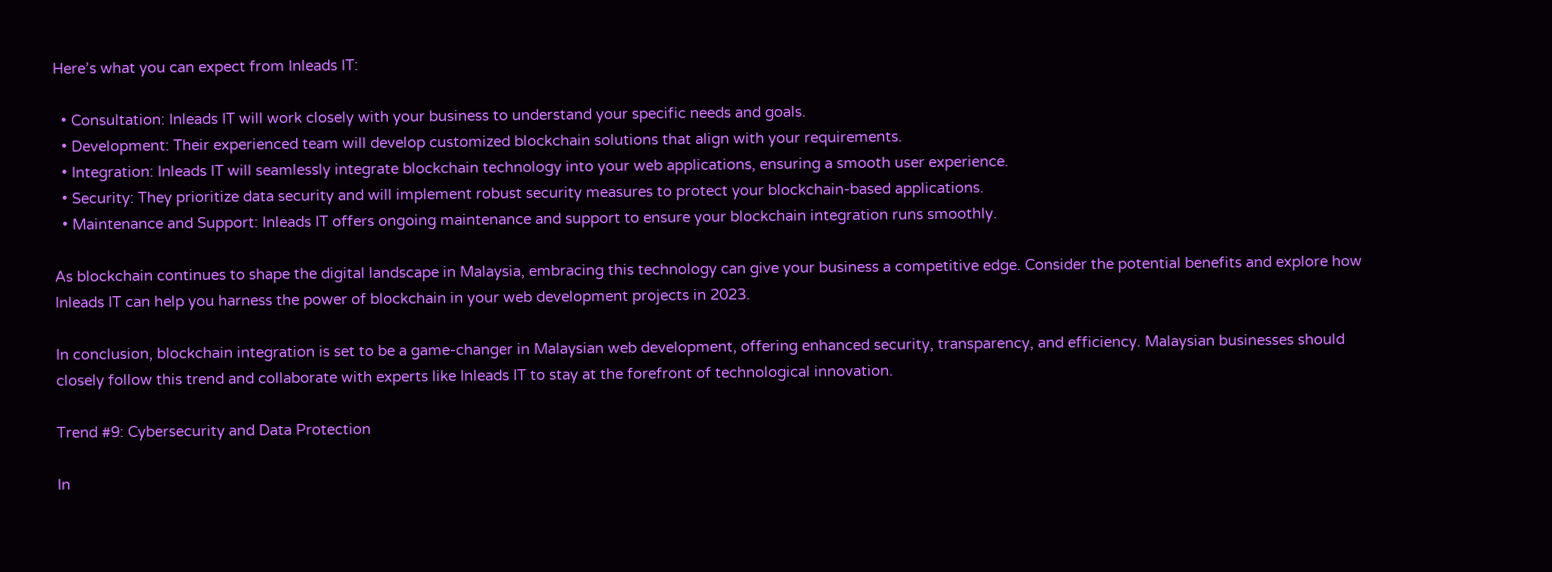Here’s what you can expect from Inleads IT:

  • Consultation: Inleads IT will work closely with your business to understand your specific needs and goals.
  • Development: Their experienced team will develop customized blockchain solutions that align with your requirements.
  • Integration: Inleads IT will seamlessly integrate blockchain technology into your web applications, ensuring a smooth user experience.
  • Security: They prioritize data security and will implement robust security measures to protect your blockchain-based applications.
  • Maintenance and Support: Inleads IT offers ongoing maintenance and support to ensure your blockchain integration runs smoothly.

As blockchain continues to shape the digital landscape in Malaysia, embracing this technology can give your business a competitive edge. Consider the potential benefits and explore how Inleads IT can help you harness the power of blockchain in your web development projects in 2023.

In conclusion, blockchain integration is set to be a game-changer in Malaysian web development, offering enhanced security, transparency, and efficiency. Malaysian businesses should closely follow this trend and collaborate with experts like Inleads IT to stay at the forefront of technological innovation.

Trend #9: Cybersecurity and Data Protection

In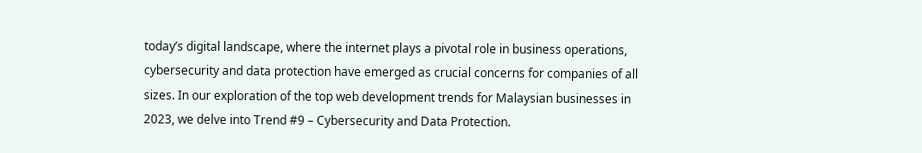today’s digital landscape, where the internet plays a pivotal role in business operations, cybersecurity and data protection have emerged as crucial concerns for companies of all sizes. In our exploration of the top web development trends for Malaysian businesses in 2023, we delve into Trend #9 – Cybersecurity and Data Protection.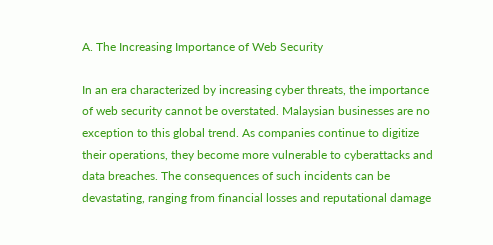A. The Increasing Importance of Web Security

In an era characterized by increasing cyber threats, the importance of web security cannot be overstated. Malaysian businesses are no exception to this global trend. As companies continue to digitize their operations, they become more vulnerable to cyberattacks and data breaches. The consequences of such incidents can be devastating, ranging from financial losses and reputational damage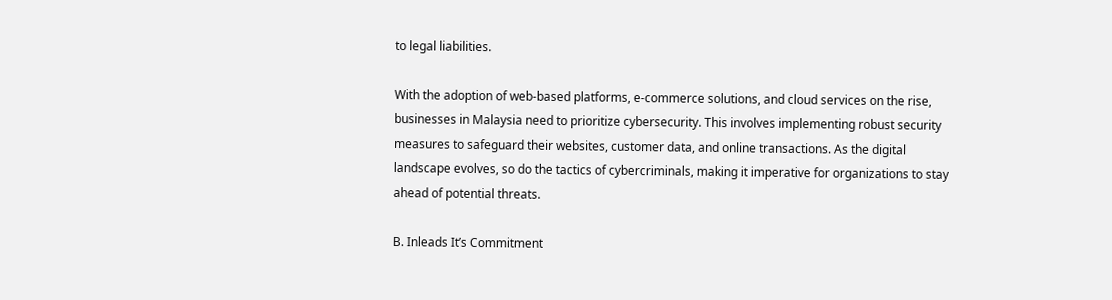to legal liabilities.

With the adoption of web-based platforms, e-commerce solutions, and cloud services on the rise, businesses in Malaysia need to prioritize cybersecurity. This involves implementing robust security measures to safeguard their websites, customer data, and online transactions. As the digital landscape evolves, so do the tactics of cybercriminals, making it imperative for organizations to stay ahead of potential threats.

B. Inleads It’s Commitment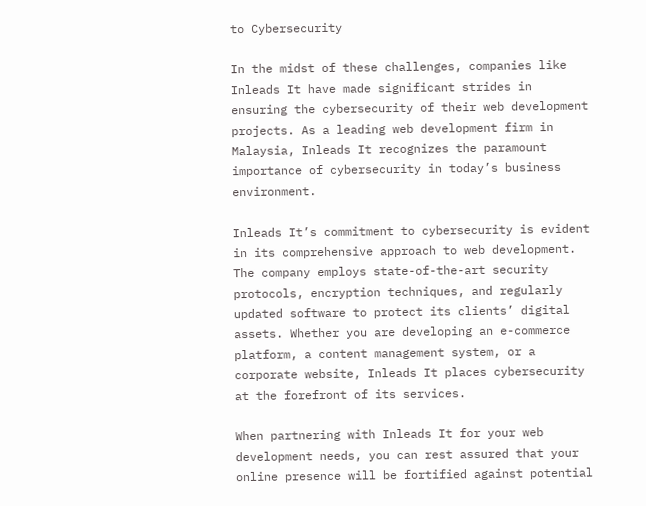to Cybersecurity

In the midst of these challenges, companies like Inleads It have made significant strides in ensuring the cybersecurity of their web development projects. As a leading web development firm in Malaysia, Inleads It recognizes the paramount importance of cybersecurity in today’s business environment.

Inleads It’s commitment to cybersecurity is evident in its comprehensive approach to web development. The company employs state-of-the-art security protocols, encryption techniques, and regularly updated software to protect its clients’ digital assets. Whether you are developing an e-commerce platform, a content management system, or a corporate website, Inleads It places cybersecurity at the forefront of its services.

When partnering with Inleads It for your web development needs, you can rest assured that your online presence will be fortified against potential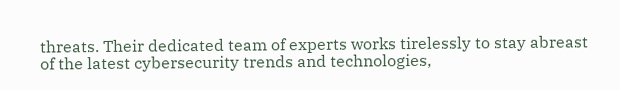threats. Their dedicated team of experts works tirelessly to stay abreast of the latest cybersecurity trends and technologies,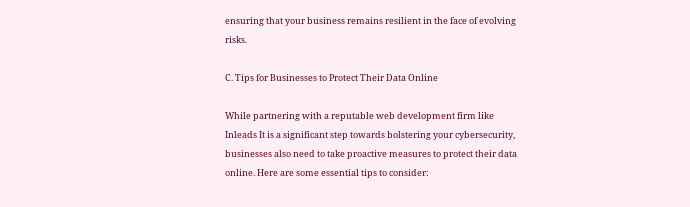ensuring that your business remains resilient in the face of evolving risks.

C. Tips for Businesses to Protect Their Data Online

While partnering with a reputable web development firm like Inleads It is a significant step towards bolstering your cybersecurity, businesses also need to take proactive measures to protect their data online. Here are some essential tips to consider: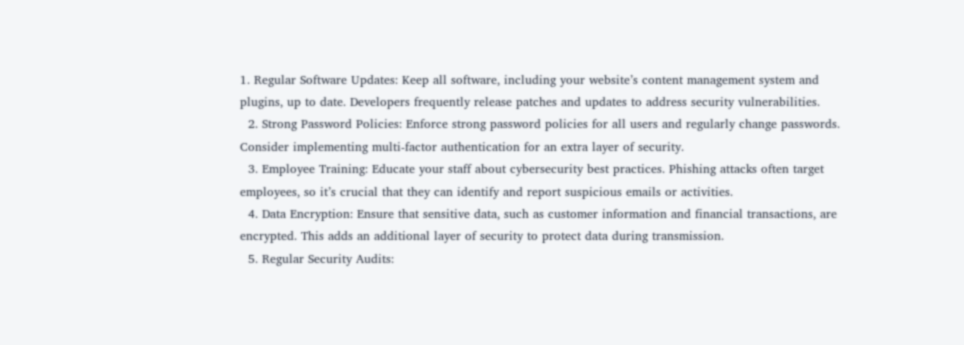1. Regular Software Updates: Keep all software, including your website’s content management system and plugins, up to date. Developers frequently release patches and updates to address security vulnerabilities.
  2. Strong Password Policies: Enforce strong password policies for all users and regularly change passwords. Consider implementing multi-factor authentication for an extra layer of security.
  3. Employee Training: Educate your staff about cybersecurity best practices. Phishing attacks often target employees, so it’s crucial that they can identify and report suspicious emails or activities.
  4. Data Encryption: Ensure that sensitive data, such as customer information and financial transactions, are encrypted. This adds an additional layer of security to protect data during transmission.
  5. Regular Security Audits: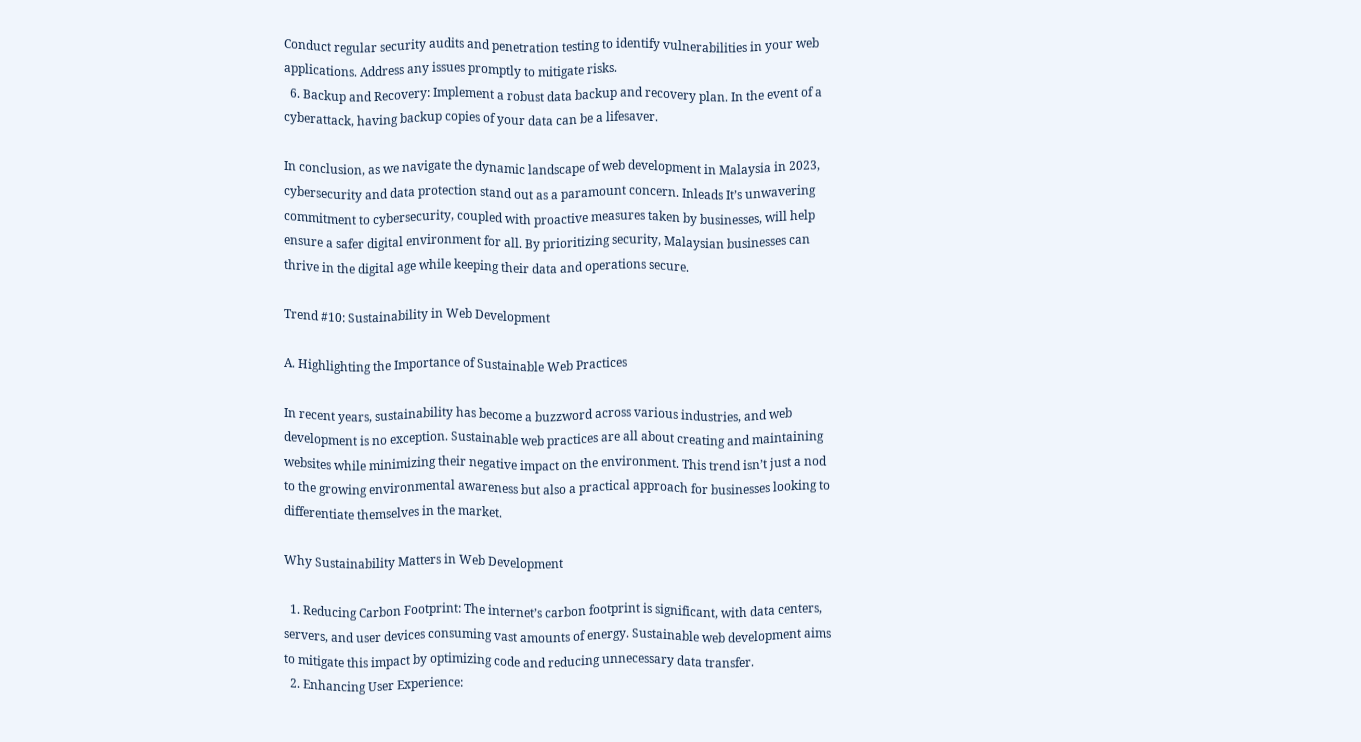Conduct regular security audits and penetration testing to identify vulnerabilities in your web applications. Address any issues promptly to mitigate risks.
  6. Backup and Recovery: Implement a robust data backup and recovery plan. In the event of a cyberattack, having backup copies of your data can be a lifesaver.

In conclusion, as we navigate the dynamic landscape of web development in Malaysia in 2023, cybersecurity and data protection stand out as a paramount concern. Inleads It’s unwavering commitment to cybersecurity, coupled with proactive measures taken by businesses, will help ensure a safer digital environment for all. By prioritizing security, Malaysian businesses can thrive in the digital age while keeping their data and operations secure.

Trend #10: Sustainability in Web Development

A. Highlighting the Importance of Sustainable Web Practices

In recent years, sustainability has become a buzzword across various industries, and web development is no exception. Sustainable web practices are all about creating and maintaining websites while minimizing their negative impact on the environment. This trend isn’t just a nod to the growing environmental awareness but also a practical approach for businesses looking to differentiate themselves in the market.

Why Sustainability Matters in Web Development

  1. Reducing Carbon Footprint: The internet’s carbon footprint is significant, with data centers, servers, and user devices consuming vast amounts of energy. Sustainable web development aims to mitigate this impact by optimizing code and reducing unnecessary data transfer.
  2. Enhancing User Experience: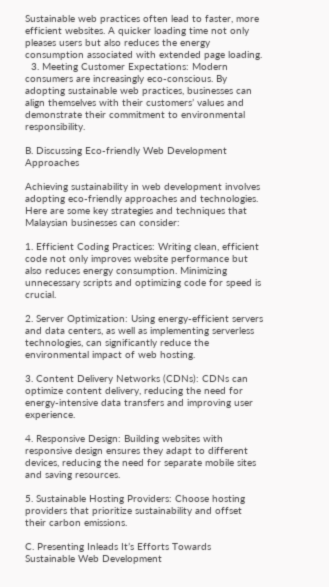Sustainable web practices often lead to faster, more efficient websites. A quicker loading time not only pleases users but also reduces the energy consumption associated with extended page loading.
  3. Meeting Customer Expectations: Modern consumers are increasingly eco-conscious. By adopting sustainable web practices, businesses can align themselves with their customers’ values and demonstrate their commitment to environmental responsibility.

B. Discussing Eco-friendly Web Development Approaches

Achieving sustainability in web development involves adopting eco-friendly approaches and technologies. Here are some key strategies and techniques that Malaysian businesses can consider:

1. Efficient Coding Practices: Writing clean, efficient code not only improves website performance but also reduces energy consumption. Minimizing unnecessary scripts and optimizing code for speed is crucial.

2. Server Optimization: Using energy-efficient servers and data centers, as well as implementing serverless technologies, can significantly reduce the environmental impact of web hosting.

3. Content Delivery Networks (CDNs): CDNs can optimize content delivery, reducing the need for energy-intensive data transfers and improving user experience.

4. Responsive Design: Building websites with responsive design ensures they adapt to different devices, reducing the need for separate mobile sites and saving resources.

5. Sustainable Hosting Providers: Choose hosting providers that prioritize sustainability and offset their carbon emissions.

C. Presenting Inleads It’s Efforts Towards Sustainable Web Development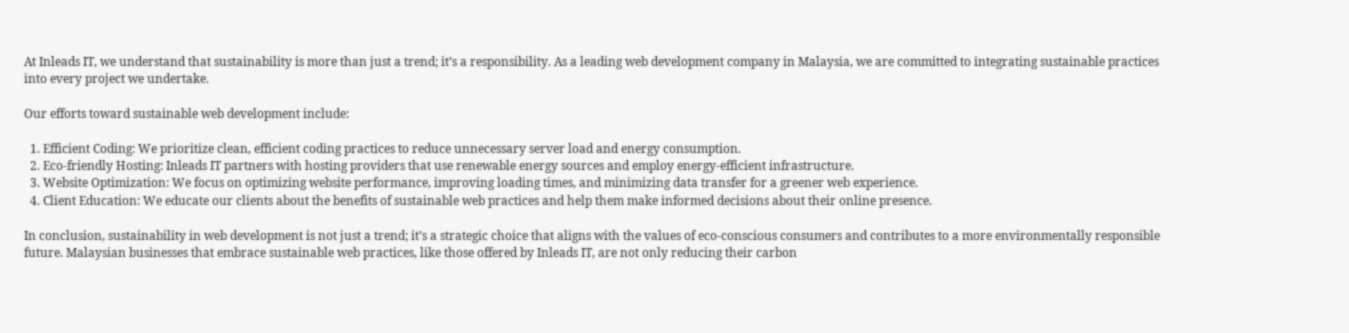At Inleads IT, we understand that sustainability is more than just a trend; it’s a responsibility. As a leading web development company in Malaysia, we are committed to integrating sustainable practices into every project we undertake.

Our efforts toward sustainable web development include:

  1. Efficient Coding: We prioritize clean, efficient coding practices to reduce unnecessary server load and energy consumption.
  2. Eco-friendly Hosting: Inleads IT partners with hosting providers that use renewable energy sources and employ energy-efficient infrastructure.
  3. Website Optimization: We focus on optimizing website performance, improving loading times, and minimizing data transfer for a greener web experience.
  4. Client Education: We educate our clients about the benefits of sustainable web practices and help them make informed decisions about their online presence.

In conclusion, sustainability in web development is not just a trend; it’s a strategic choice that aligns with the values of eco-conscious consumers and contributes to a more environmentally responsible future. Malaysian businesses that embrace sustainable web practices, like those offered by Inleads IT, are not only reducing their carbon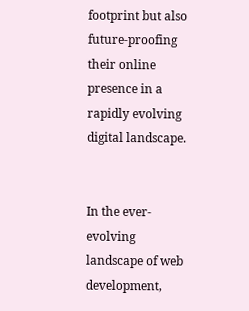footprint but also future-proofing their online presence in a rapidly evolving digital landscape.


In the ever-evolving landscape of web development,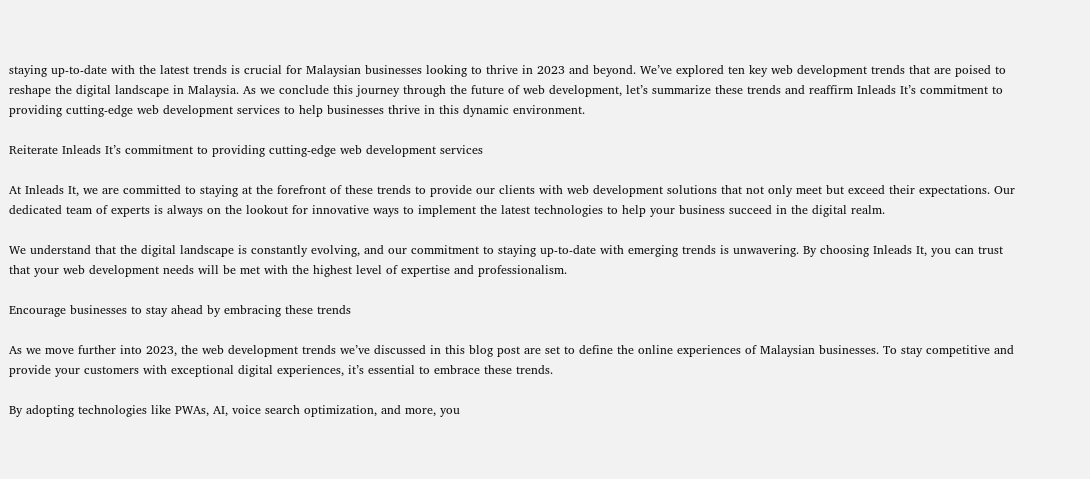staying up-to-date with the latest trends is crucial for Malaysian businesses looking to thrive in 2023 and beyond. We’ve explored ten key web development trends that are poised to reshape the digital landscape in Malaysia. As we conclude this journey through the future of web development, let’s summarize these trends and reaffirm Inleads It’s commitment to providing cutting-edge web development services to help businesses thrive in this dynamic environment.

Reiterate Inleads It’s commitment to providing cutting-edge web development services

At Inleads It, we are committed to staying at the forefront of these trends to provide our clients with web development solutions that not only meet but exceed their expectations. Our dedicated team of experts is always on the lookout for innovative ways to implement the latest technologies to help your business succeed in the digital realm.

We understand that the digital landscape is constantly evolving, and our commitment to staying up-to-date with emerging trends is unwavering. By choosing Inleads It, you can trust that your web development needs will be met with the highest level of expertise and professionalism.

Encourage businesses to stay ahead by embracing these trends

As we move further into 2023, the web development trends we’ve discussed in this blog post are set to define the online experiences of Malaysian businesses. To stay competitive and provide your customers with exceptional digital experiences, it’s essential to embrace these trends.

By adopting technologies like PWAs, AI, voice search optimization, and more, you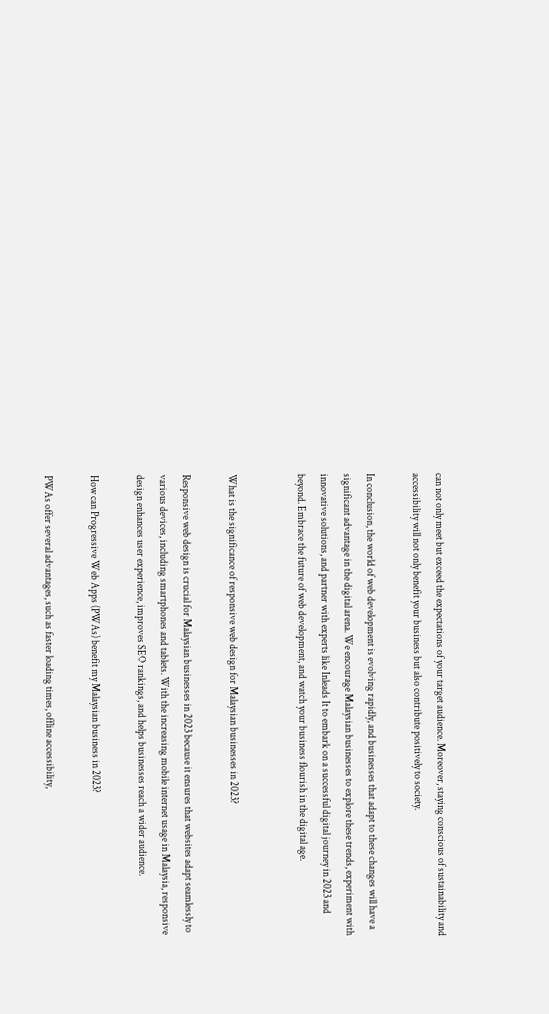can not only meet but exceed the expectations of your target audience. Moreover, staying conscious of sustainability and accessibility will not only benefit your business but also contribute positively to society.

In conclusion, the world of web development is evolving rapidly, and businesses that adapt to these changes will have a significant advantage in the digital arena. We encourage Malaysian businesses to explore these trends, experiment with innovative solutions, and partner with experts like Inleads It to embark on a successful digital journey in 2023 and beyond. Embrace the future of web development, and watch your business flourish in the digital age.


What is the significance of responsive web design for Malaysian businesses in 2023?

Responsive web design is crucial for Malaysian businesses in 2023 because it ensures that websites adapt seamlessly to various devices, including smartphones and tablets. With the increasing mobile internet usage in Malaysia, responsive design enhances user experience, improves SEO rankings, and helps businesses reach a wider audience.

How can Progressive Web Apps (PWAs) benefit my Malaysian business in 2023?

PWAs offer several advantages, such as faster loading times, offline accessibility,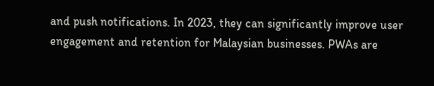and push notifications. In 2023, they can significantly improve user engagement and retention for Malaysian businesses. PWAs are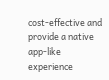cost-effective and provide a native app-like experience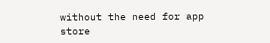without the need for app store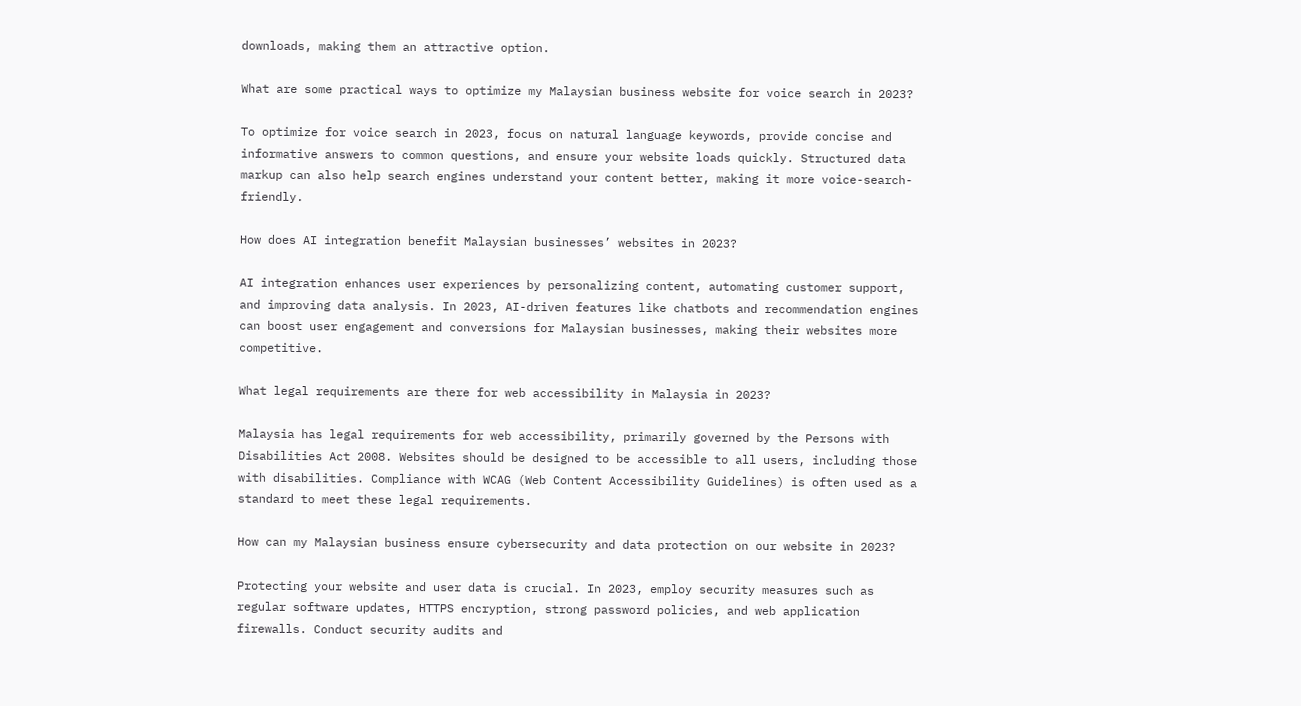downloads, making them an attractive option.

What are some practical ways to optimize my Malaysian business website for voice search in 2023?

To optimize for voice search in 2023, focus on natural language keywords, provide concise and informative answers to common questions, and ensure your website loads quickly. Structured data markup can also help search engines understand your content better, making it more voice-search-friendly.

How does AI integration benefit Malaysian businesses’ websites in 2023?

AI integration enhances user experiences by personalizing content, automating customer support, and improving data analysis. In 2023, AI-driven features like chatbots and recommendation engines can boost user engagement and conversions for Malaysian businesses, making their websites more competitive.

What legal requirements are there for web accessibility in Malaysia in 2023?

Malaysia has legal requirements for web accessibility, primarily governed by the Persons with Disabilities Act 2008. Websites should be designed to be accessible to all users, including those with disabilities. Compliance with WCAG (Web Content Accessibility Guidelines) is often used as a standard to meet these legal requirements.

How can my Malaysian business ensure cybersecurity and data protection on our website in 2023?

Protecting your website and user data is crucial. In 2023, employ security measures such as regular software updates, HTTPS encryption, strong password policies, and web application firewalls. Conduct security audits and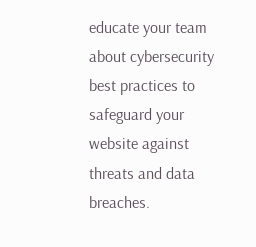educate your team about cybersecurity best practices to safeguard your website against threats and data breaches.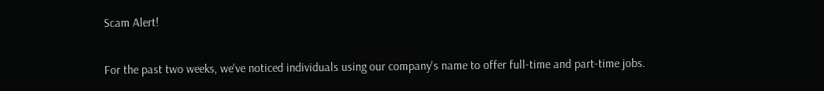Scam Alert!

For the past two weeks, we've noticed individuals using our company's name to offer full-time and part-time jobs.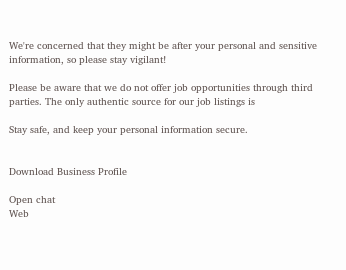We're concerned that they might be after your personal and sensitive information, so please stay vigilant!

Please be aware that we do not offer job opportunities through third parties. The only authentic source for our job listings is

Stay safe, and keep your personal information secure.


Download Business Profile

Open chat
Web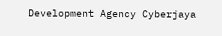Development Agency Cyberjaya